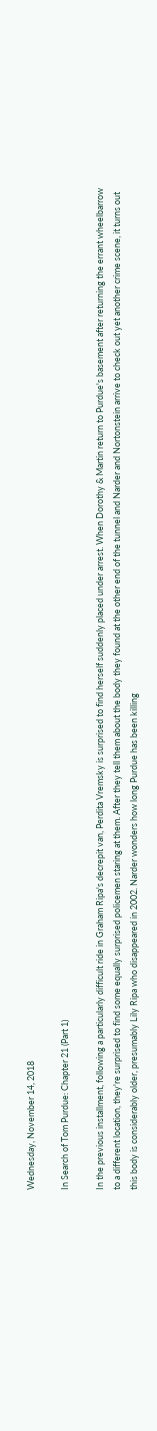Wednesday, November 14, 2018

In Search of Tom Purdue: Chapter 21 (Part 1)

In the previous installment, following a particularly difficult ride in Graham Ripa's decrepit van, Perdita Vremsky is surprised to find herself suddenly placed under arrest. When Dorothy & Martin return to Purdue's basement after returning the errant wheelbarrow to a different location, they're surprised to find some equally surprised policemen staring at them. After they tell them about the body they found at the other end of the tunnel and Narder and Nortonstein arrive to check out yet another crime scene, it turns out this body is considerably older, presumably Lily Ripa who disappeared in 2002. Narder wonders how long Purdue has been killing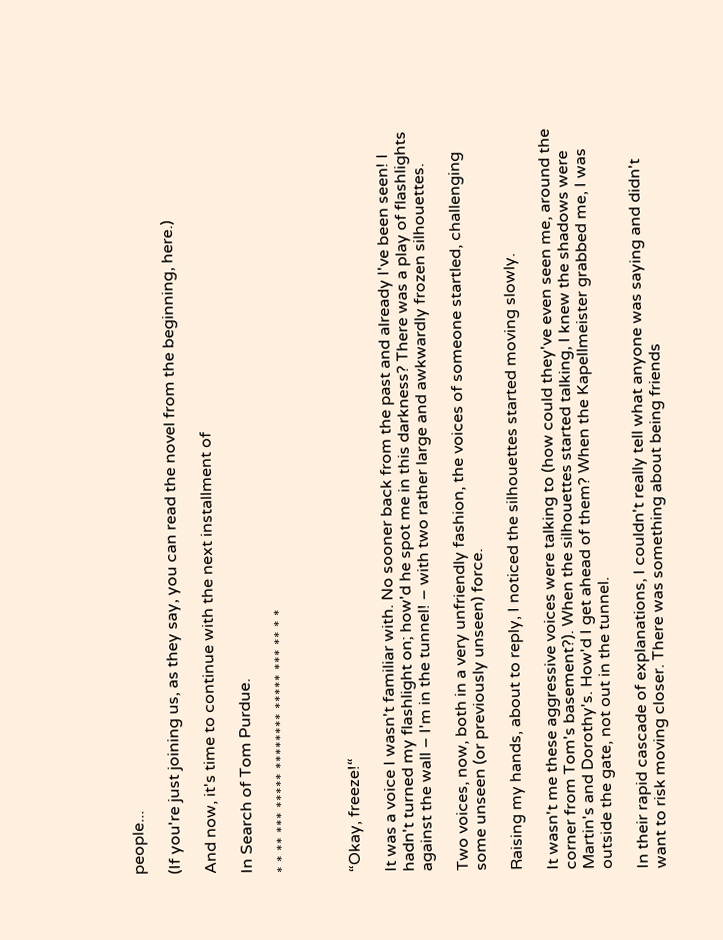people...

(If you're just joining us, as they say, you can read the novel from the beginning, here.)

And now, it's time to continue with the next installment of

In Search of Tom Purdue.

* * ** *** ***** ******** ***** *** ** * *



“Okay, freeze!“

It was a voice I wasn't familiar with. No sooner back from the past and already I've been seen! I hadn't turned my flashlight on; how'd he spot me in this darkness? There was a play of flashlights against the wall – I'm in the tunnel! – with two rather large and awkwardly frozen silhouettes.

Two voices, now, both in a very unfriendly fashion, the voices of someone startled, challenging some unseen (or previously unseen) force.

Raising my hands, about to reply, I noticed the silhouettes started moving slowly.

It wasn't me these aggressive voices were talking to (how could they've even seen me, around the corner from Tom's basement?). When the silhouettes started talking, I knew the shadows were Martin's and Dorothy's. How'd I get ahead of them? When the Kapellmeister grabbed me, I was outside the gate, not out in the tunnel.

In their rapid cascade of explanations, I couldn't really tell what anyone was saying and didn't want to risk moving closer. There was something about being friends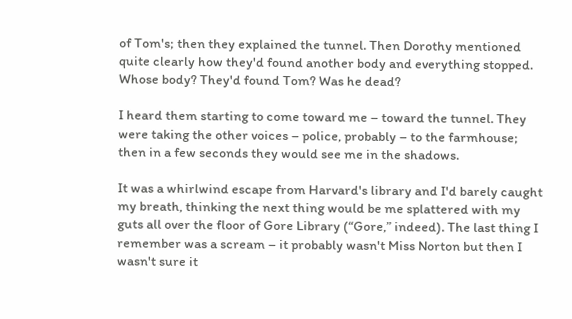of Tom's; then they explained the tunnel. Then Dorothy mentioned quite clearly how they'd found another body and everything stopped. Whose body? They'd found Tom? Was he dead?

I heard them starting to come toward me – toward the tunnel. They were taking the other voices – police, probably – to the farmhouse; then in a few seconds they would see me in the shadows.

It was a whirlwind escape from Harvard's library and I'd barely caught my breath, thinking the next thing would be me splattered with my guts all over the floor of Gore Library (“Gore,” indeed). The last thing I remember was a scream – it probably wasn't Miss Norton but then I wasn't sure it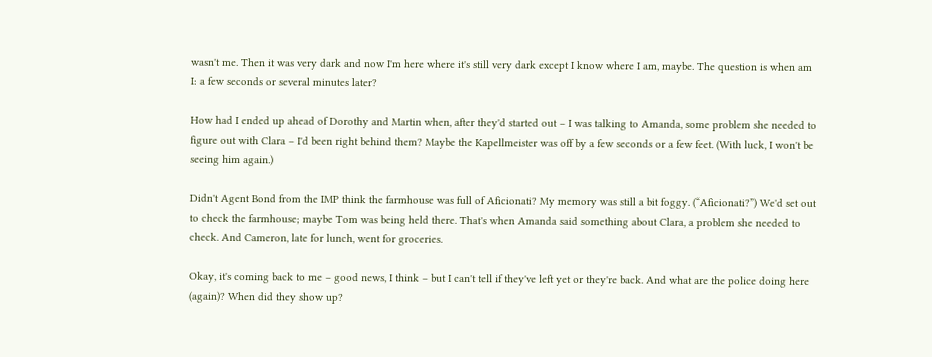wasn't me. Then it was very dark and now I'm here where it's still very dark except I know where I am, maybe. The question is when am I: a few seconds or several minutes later?

How had I ended up ahead of Dorothy and Martin when, after they'd started out – I was talking to Amanda, some problem she needed to figure out with Clara – I'd been right behind them? Maybe the Kapellmeister was off by a few seconds or a few feet. (With luck, I won't be seeing him again.)

Didn't Agent Bond from the IMP think the farmhouse was full of Aficionati? My memory was still a bit foggy. (“Aficionati?”) We'd set out to check the farmhouse; maybe Tom was being held there. That's when Amanda said something about Clara, a problem she needed to check. And Cameron, late for lunch, went for groceries.

Okay, it's coming back to me – good news, I think – but I can't tell if they've left yet or they're back. And what are the police doing here (again)? When did they show up?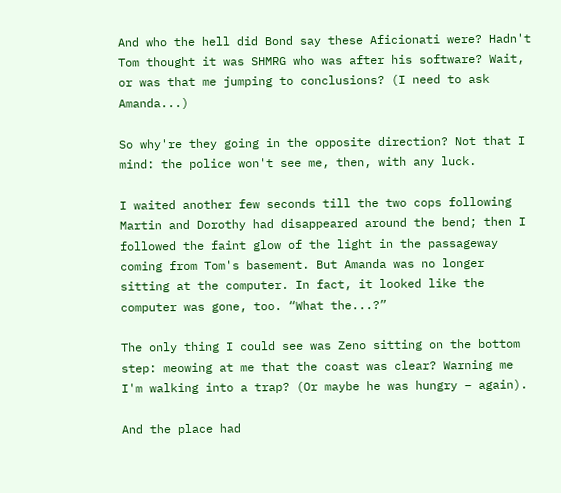And who the hell did Bond say these Aficionati were? Hadn't Tom thought it was SHMRG who was after his software? Wait, or was that me jumping to conclusions? (I need to ask Amanda...)

So why're they going in the opposite direction? Not that I mind: the police won't see me, then, with any luck.

I waited another few seconds till the two cops following Martin and Dorothy had disappeared around the bend; then I followed the faint glow of the light in the passageway coming from Tom's basement. But Amanda was no longer sitting at the computer. In fact, it looked like the computer was gone, too. “What the...?”

The only thing I could see was Zeno sitting on the bottom step: meowing at me that the coast was clear? Warning me I'm walking into a trap? (Or maybe he was hungry – again).

And the place had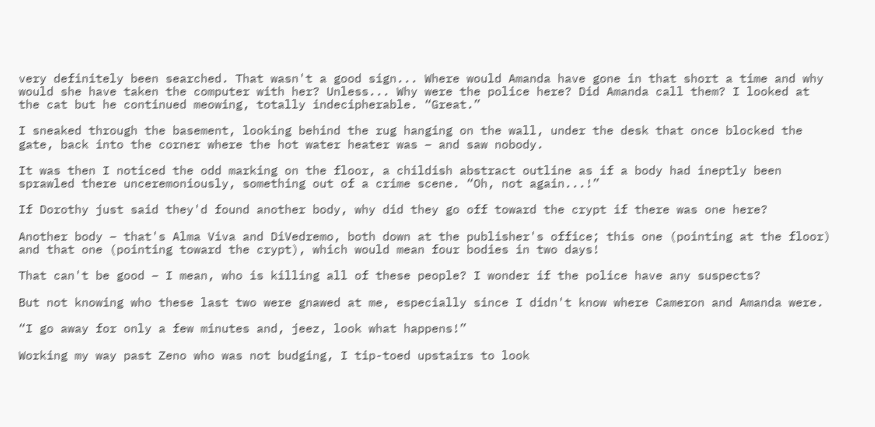very definitely been searched. That wasn't a good sign... Where would Amanda have gone in that short a time and why would she have taken the computer with her? Unless... Why were the police here? Did Amanda call them? I looked at the cat but he continued meowing, totally indecipherable. “Great.”

I sneaked through the basement, looking behind the rug hanging on the wall, under the desk that once blocked the gate, back into the corner where the hot water heater was – and saw nobody.

It was then I noticed the odd marking on the floor, a childish abstract outline as if a body had ineptly been sprawled there unceremoniously, something out of a crime scene. “Oh, not again...!”

If Dorothy just said they'd found another body, why did they go off toward the crypt if there was one here?

Another body – that's Alma Viva and DiVedremo, both down at the publisher's office; this one (pointing at the floor) and that one (pointing toward the crypt), which would mean four bodies in two days!

That can't be good – I mean, who is killing all of these people? I wonder if the police have any suspects?

But not knowing who these last two were gnawed at me, especially since I didn't know where Cameron and Amanda were.

“I go away for only a few minutes and, jeez, look what happens!”

Working my way past Zeno who was not budging, I tip-toed upstairs to look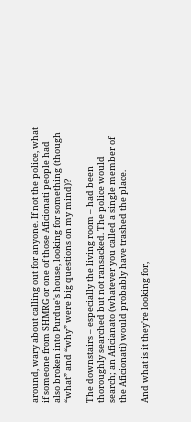around, wary about calling out for anyone. If not the police, what if someone from SHMRG or one of those Aficionati people had also broken into Purdue's house, looking for something (though “what” and “why” were big questions on my mind)?

The downstairs – especially the living room – had been thoroughly searched but not ransacked. The police would search; an Aficianato (whatever you called a single member of the Aficionati) would probably have trashed the place.

And what is it they're looking for,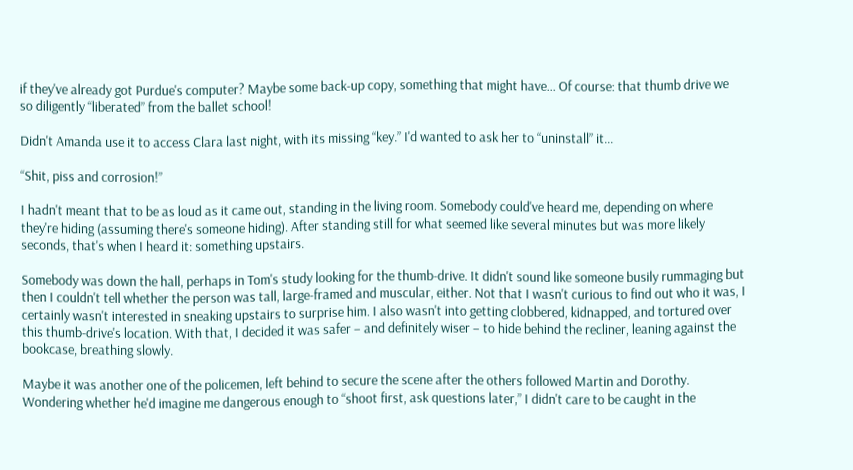if they've already got Purdue's computer? Maybe some back-up copy, something that might have... Of course: that thumb drive we so diligently “liberated” from the ballet school!

Didn't Amanda use it to access Clara last night, with its missing “key.” I'd wanted to ask her to “uninstall” it...

“Shit, piss and corrosion!”

I hadn't meant that to be as loud as it came out, standing in the living room. Somebody could've heard me, depending on where they're hiding (assuming there's someone hiding). After standing still for what seemed like several minutes but was more likely seconds, that's when I heard it: something upstairs.

Somebody was down the hall, perhaps in Tom's study looking for the thumb-drive. It didn't sound like someone busily rummaging but then I couldn't tell whether the person was tall, large-framed and muscular, either. Not that I wasn't curious to find out who it was, I certainly wasn't interested in sneaking upstairs to surprise him. I also wasn't into getting clobbered, kidnapped, and tortured over this thumb-drive's location. With that, I decided it was safer – and definitely wiser – to hide behind the recliner, leaning against the bookcase, breathing slowly.

Maybe it was another one of the policemen, left behind to secure the scene after the others followed Martin and Dorothy. Wondering whether he'd imagine me dangerous enough to “shoot first, ask questions later,” I didn't care to be caught in the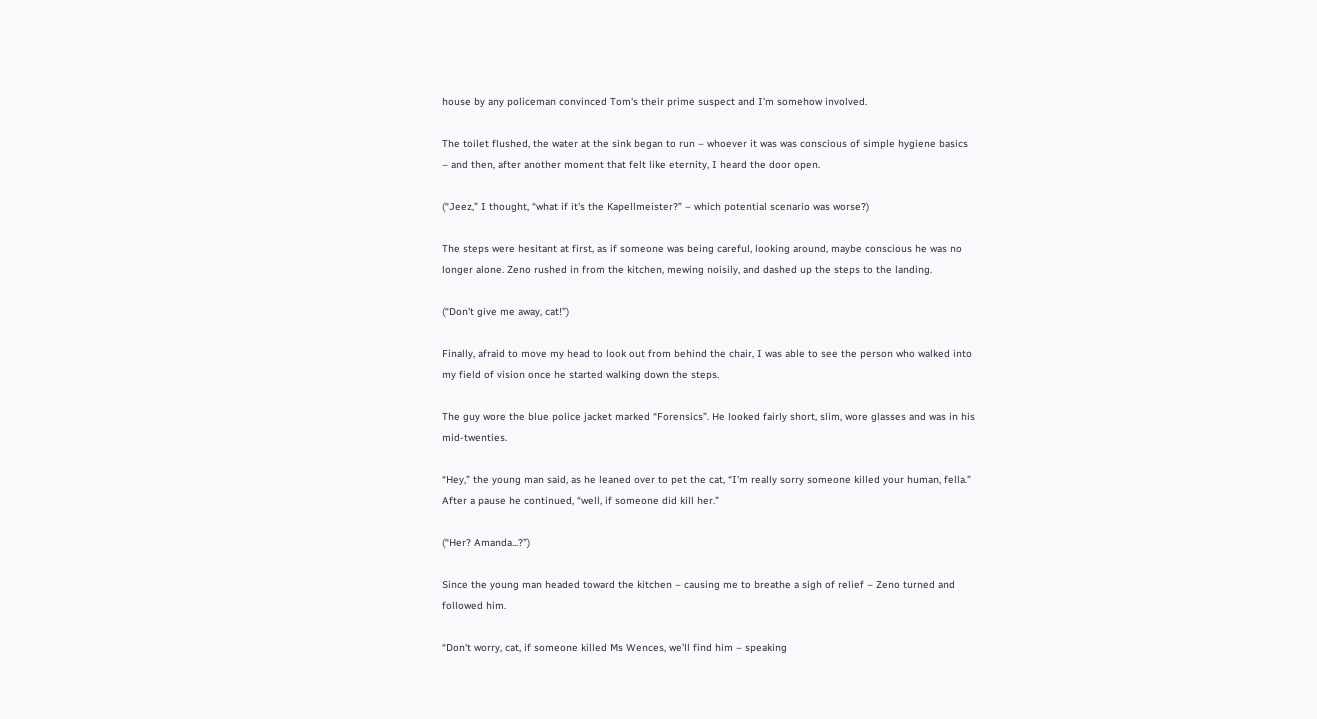house by any policeman convinced Tom's their prime suspect and I'm somehow involved.

The toilet flushed, the water at the sink began to run – whoever it was was conscious of simple hygiene basics – and then, after another moment that felt like eternity, I heard the door open.

(“Jeez,” I thought, “what if it's the Kapellmeister?” – which potential scenario was worse?)

The steps were hesitant at first, as if someone was being careful, looking around, maybe conscious he was no longer alone. Zeno rushed in from the kitchen, mewing noisily, and dashed up the steps to the landing.

(“Don't give me away, cat!”)

Finally, afraid to move my head to look out from behind the chair, I was able to see the person who walked into my field of vision once he started walking down the steps.

The guy wore the blue police jacket marked “Forensics”. He looked fairly short, slim, wore glasses and was in his mid-twenties.

“Hey,” the young man said, as he leaned over to pet the cat, “I'm really sorry someone killed your human, fella.” After a pause he continued, “well, if someone did kill her.”

(“Her? Amanda...?”)

Since the young man headed toward the kitchen – causing me to breathe a sigh of relief – Zeno turned and followed him.

“Don't worry, cat, if someone killed Ms Wences, we'll find him – speaking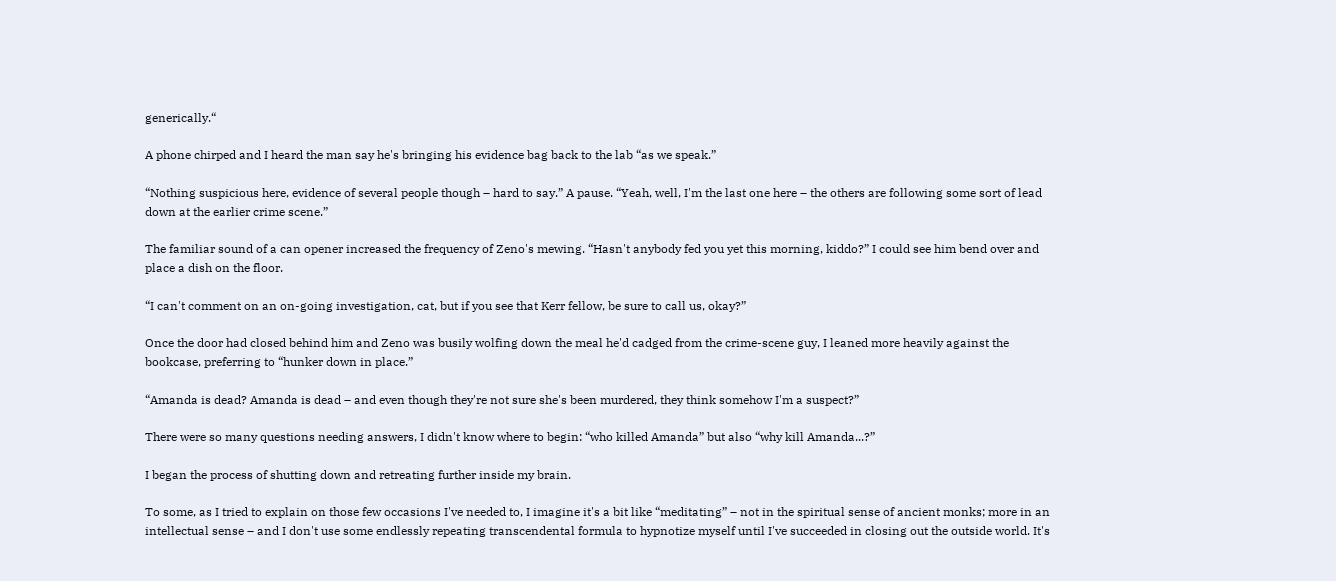generically.“

A phone chirped and I heard the man say he's bringing his evidence bag back to the lab “as we speak.”

“Nothing suspicious here, evidence of several people though – hard to say.” A pause. “Yeah, well, I'm the last one here – the others are following some sort of lead down at the earlier crime scene.”

The familiar sound of a can opener increased the frequency of Zeno's mewing. “Hasn't anybody fed you yet this morning, kiddo?” I could see him bend over and place a dish on the floor.

“I can't comment on an on-going investigation, cat, but if you see that Kerr fellow, be sure to call us, okay?”

Once the door had closed behind him and Zeno was busily wolfing down the meal he'd cadged from the crime-scene guy, I leaned more heavily against the bookcase, preferring to “hunker down in place.”

“Amanda is dead? Amanda is dead – and even though they're not sure she's been murdered, they think somehow I'm a suspect?”

There were so many questions needing answers, I didn't know where to begin: “who killed Amanda” but also “why kill Amanda...?”

I began the process of shutting down and retreating further inside my brain.

To some, as I tried to explain on those few occasions I've needed to, I imagine it's a bit like “meditating” – not in the spiritual sense of ancient monks; more in an intellectual sense – and I don't use some endlessly repeating transcendental formula to hypnotize myself until I've succeeded in closing out the outside world. It's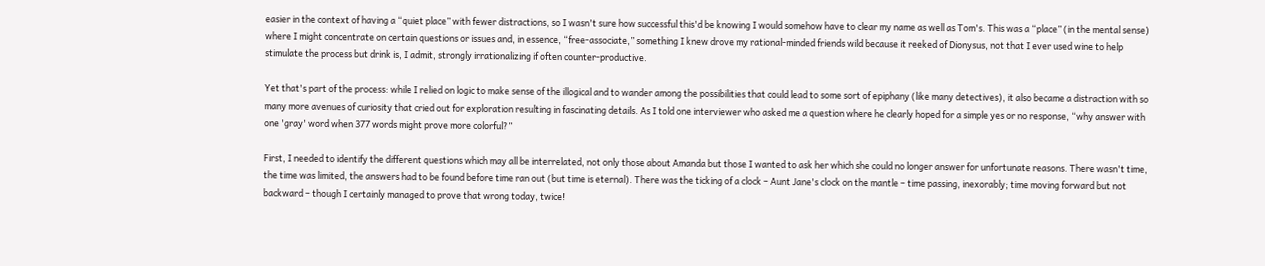easier in the context of having a “quiet place” with fewer distractions, so I wasn't sure how successful this'd be knowing I would somehow have to clear my name as well as Tom's. This was a “place” (in the mental sense) where I might concentrate on certain questions or issues and, in essence, “free-associate,” something I knew drove my rational-minded friends wild because it reeked of Dionysus, not that I ever used wine to help stimulate the process but drink is, I admit, strongly irrationalizing if often counter-productive.

Yet that's part of the process: while I relied on logic to make sense of the illogical and to wander among the possibilities that could lead to some sort of epiphany (like many detectives), it also became a distraction with so many more avenues of curiosity that cried out for exploration resulting in fascinating details. As I told one interviewer who asked me a question where he clearly hoped for a simple yes or no response, “why answer with one 'gray' word when 377 words might prove more colorful?”

First, I needed to identify the different questions which may all be interrelated, not only those about Amanda but those I wanted to ask her which she could no longer answer for unfortunate reasons. There wasn't time, the time was limited, the answers had to be found before time ran out (but time is eternal). There was the ticking of a clock – Aunt Jane's clock on the mantle – time passing, inexorably; time moving forward but not backward – though I certainly managed to prove that wrong today, twice!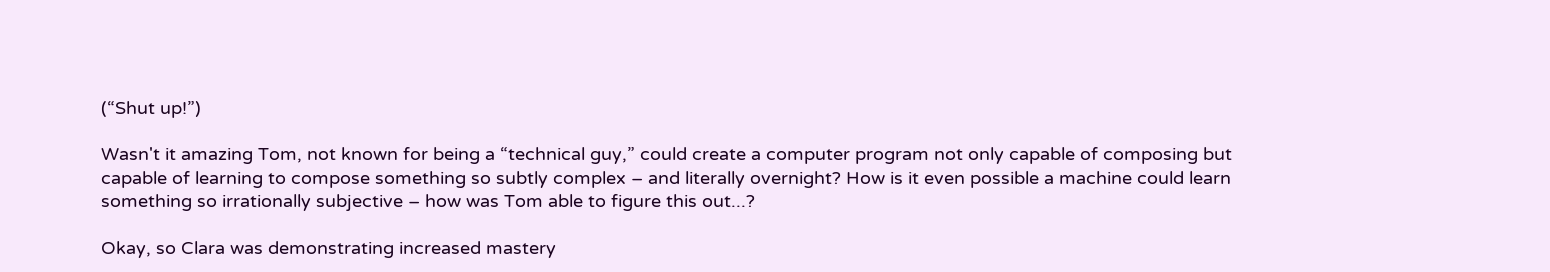(“Shut up!”)

Wasn't it amazing Tom, not known for being a “technical guy,” could create a computer program not only capable of composing but capable of learning to compose something so subtly complex – and literally overnight? How is it even possible a machine could learn something so irrationally subjective – how was Tom able to figure this out...?

Okay, so Clara was demonstrating increased mastery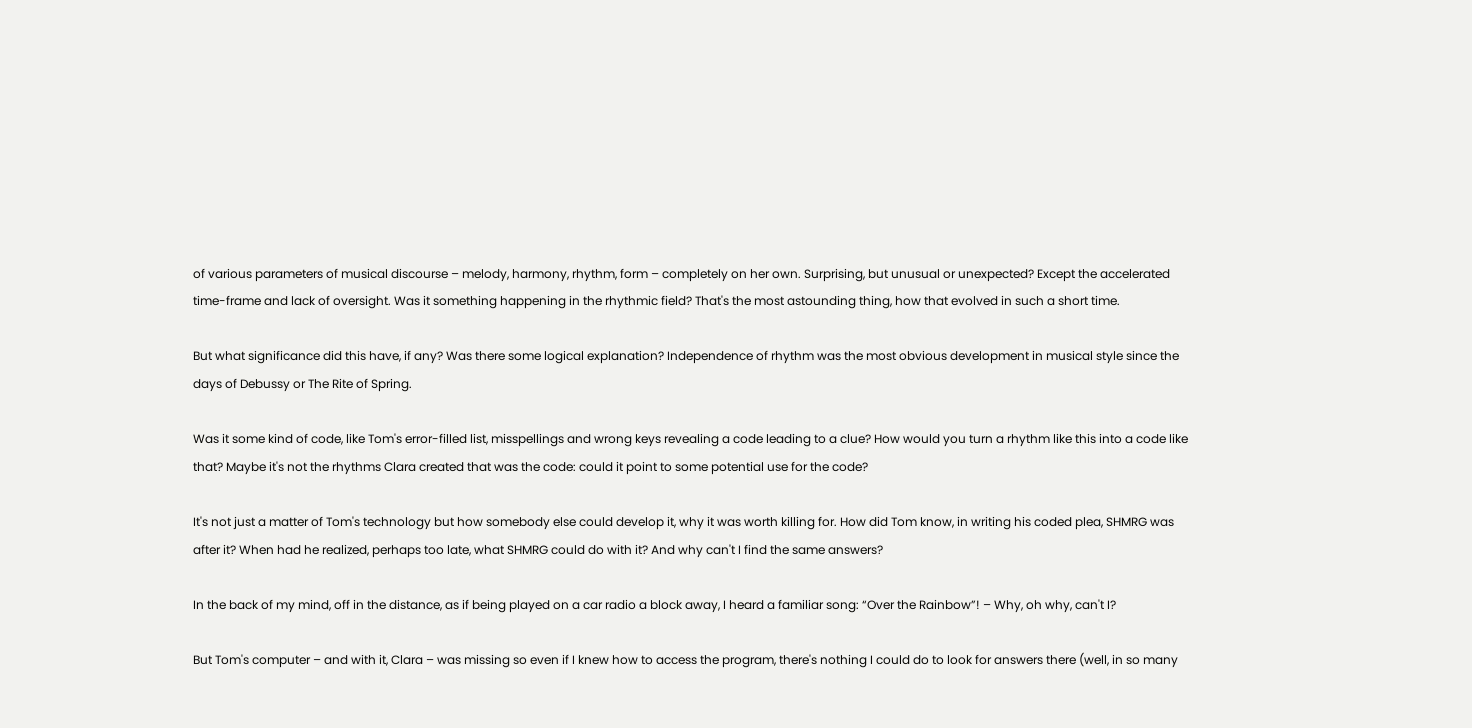of various parameters of musical discourse – melody, harmony, rhythm, form – completely on her own. Surprising, but unusual or unexpected? Except the accelerated time-frame and lack of oversight. Was it something happening in the rhythmic field? That's the most astounding thing, how that evolved in such a short time.

But what significance did this have, if any? Was there some logical explanation? Independence of rhythm was the most obvious development in musical style since the days of Debussy or The Rite of Spring.

Was it some kind of code, like Tom's error-filled list, misspellings and wrong keys revealing a code leading to a clue? How would you turn a rhythm like this into a code like that? Maybe it's not the rhythms Clara created that was the code: could it point to some potential use for the code?

It's not just a matter of Tom's technology but how somebody else could develop it, why it was worth killing for. How did Tom know, in writing his coded plea, SHMRG was after it? When had he realized, perhaps too late, what SHMRG could do with it? And why can't I find the same answers?

In the back of my mind, off in the distance, as if being played on a car radio a block away, I heard a familiar song: “Over the Rainbow”! – Why, oh why, can't I?

But Tom's computer – and with it, Clara – was missing so even if I knew how to access the program, there's nothing I could do to look for answers there (well, in so many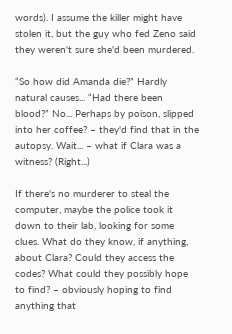words). I assume the killer might have stolen it, but the guy who fed Zeno said they weren't sure she'd been murdered.

“So how did Amanda die?” Hardly natural causes... “Had there been blood?” No... Perhaps by poison, slipped into her coffee? – they'd find that in the autopsy. Wait... – what if Clara was a witness? (Right...)

If there's no murderer to steal the computer, maybe the police took it down to their lab, looking for some clues. What do they know, if anything, about Clara? Could they access the codes? What could they possibly hope to find? – obviously hoping to find anything that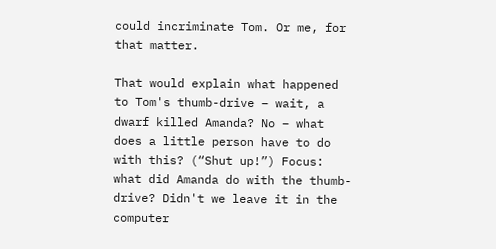could incriminate Tom. Or me, for that matter.

That would explain what happened to Tom's thumb-drive – wait, a dwarf killed Amanda? No – what does a little person have to do with this? (“Shut up!”) Focus: what did Amanda do with the thumb-drive? Didn't we leave it in the computer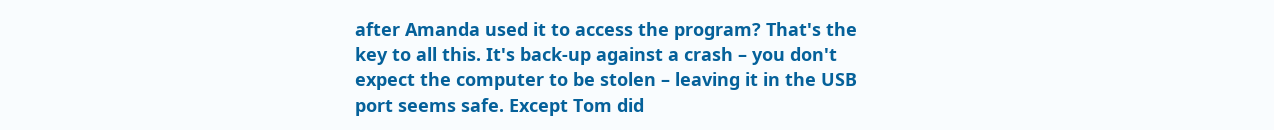after Amanda used it to access the program? That's the key to all this. It's back-up against a crash – you don't expect the computer to be stolen – leaving it in the USB port seems safe. Except Tom did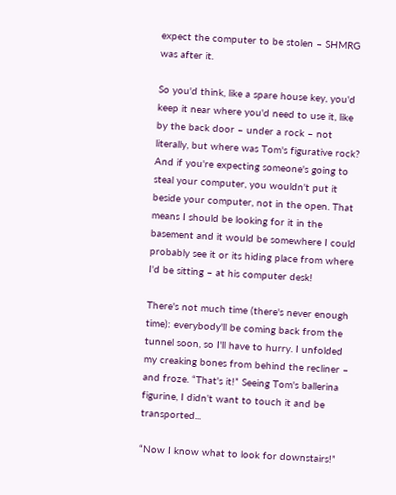expect the computer to be stolen – SHMRG was after it.

So you'd think, like a spare house key, you'd keep it near where you'd need to use it, like by the back door – under a rock – not literally, but where was Tom's figurative rock? And if you're expecting someone's going to steal your computer, you wouldn't put it beside your computer, not in the open. That means I should be looking for it in the basement and it would be somewhere I could probably see it or its hiding place from where I'd be sitting – at his computer desk!

There's not much time (there's never enough time): everybody'll be coming back from the tunnel soon, so I'll have to hurry. I unfolded my creaking bones from behind the recliner – and froze. “That's it!” Seeing Tom's ballerina figurine, I didn't want to touch it and be transported...

“Now I know what to look for downstairs!”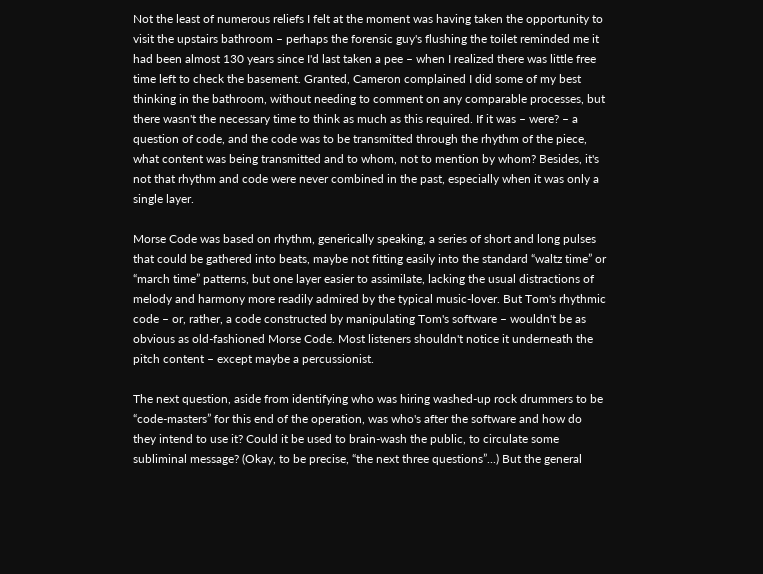Not the least of numerous reliefs I felt at the moment was having taken the opportunity to visit the upstairs bathroom – perhaps the forensic guy's flushing the toilet reminded me it had been almost 130 years since I'd last taken a pee – when I realized there was little free time left to check the basement. Granted, Cameron complained I did some of my best thinking in the bathroom, without needing to comment on any comparable processes, but there wasn't the necessary time to think as much as this required. If it was – were? – a question of code, and the code was to be transmitted through the rhythm of the piece, what content was being transmitted and to whom, not to mention by whom? Besides, it's not that rhythm and code were never combined in the past, especially when it was only a single layer.

Morse Code was based on rhythm, generically speaking, a series of short and long pulses that could be gathered into beats, maybe not fitting easily into the standard “waltz time” or “march time” patterns, but one layer easier to assimilate, lacking the usual distractions of melody and harmony more readily admired by the typical music-lover. But Tom's rhythmic code – or, rather, a code constructed by manipulating Tom's software – wouldn't be as obvious as old-fashioned Morse Code. Most listeners shouldn't notice it underneath the pitch content – except maybe a percussionist.

The next question, aside from identifying who was hiring washed-up rock drummers to be “code-masters” for this end of the operation, was who's after the software and how do they intend to use it? Could it be used to brain-wash the public, to circulate some subliminal message? (Okay, to be precise, “the next three questions”...) But the general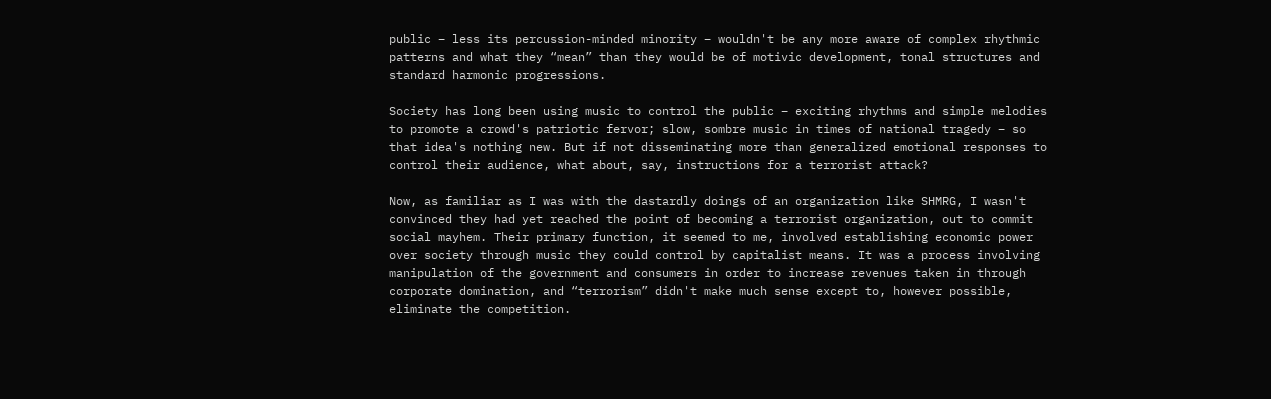public – less its percussion-minded minority – wouldn't be any more aware of complex rhythmic patterns and what they “mean” than they would be of motivic development, tonal structures and standard harmonic progressions.

Society has long been using music to control the public – exciting rhythms and simple melodies to promote a crowd's patriotic fervor; slow, sombre music in times of national tragedy – so that idea's nothing new. But if not disseminating more than generalized emotional responses to control their audience, what about, say, instructions for a terrorist attack?

Now, as familiar as I was with the dastardly doings of an organization like SHMRG, I wasn't convinced they had yet reached the point of becoming a terrorist organization, out to commit social mayhem. Their primary function, it seemed to me, involved establishing economic power over society through music they could control by capitalist means. It was a process involving manipulation of the government and consumers in order to increase revenues taken in through corporate domination, and “terrorism” didn't make much sense except to, however possible, eliminate the competition.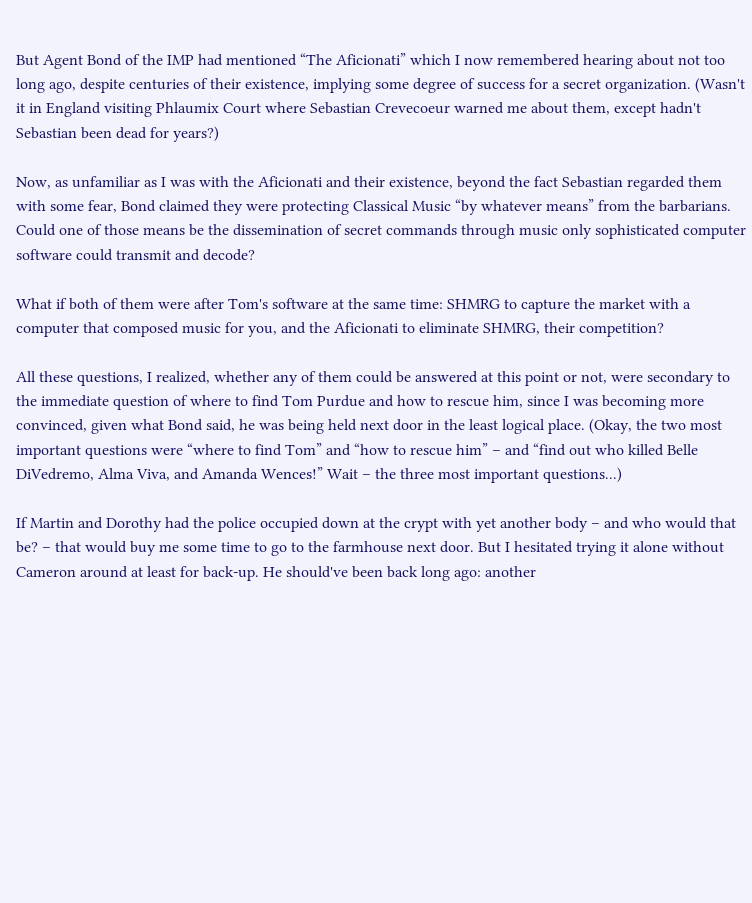But Agent Bond of the IMP had mentioned “The Aficionati” which I now remembered hearing about not too long ago, despite centuries of their existence, implying some degree of success for a secret organization. (Wasn't it in England visiting Phlaumix Court where Sebastian Crevecoeur warned me about them, except hadn't Sebastian been dead for years?)

Now, as unfamiliar as I was with the Aficionati and their existence, beyond the fact Sebastian regarded them with some fear, Bond claimed they were protecting Classical Music “by whatever means” from the barbarians. Could one of those means be the dissemination of secret commands through music only sophisticated computer software could transmit and decode?

What if both of them were after Tom's software at the same time: SHMRG to capture the market with a computer that composed music for you, and the Aficionati to eliminate SHMRG, their competition?

All these questions, I realized, whether any of them could be answered at this point or not, were secondary to the immediate question of where to find Tom Purdue and how to rescue him, since I was becoming more convinced, given what Bond said, he was being held next door in the least logical place. (Okay, the two most important questions were “where to find Tom” and “how to rescue him” – and “find out who killed Belle DiVedremo, Alma Viva, and Amanda Wences!” Wait – the three most important questions...)

If Martin and Dorothy had the police occupied down at the crypt with yet another body – and who would that be? – that would buy me some time to go to the farmhouse next door. But I hesitated trying it alone without Cameron around at least for back-up. He should've been back long ago: another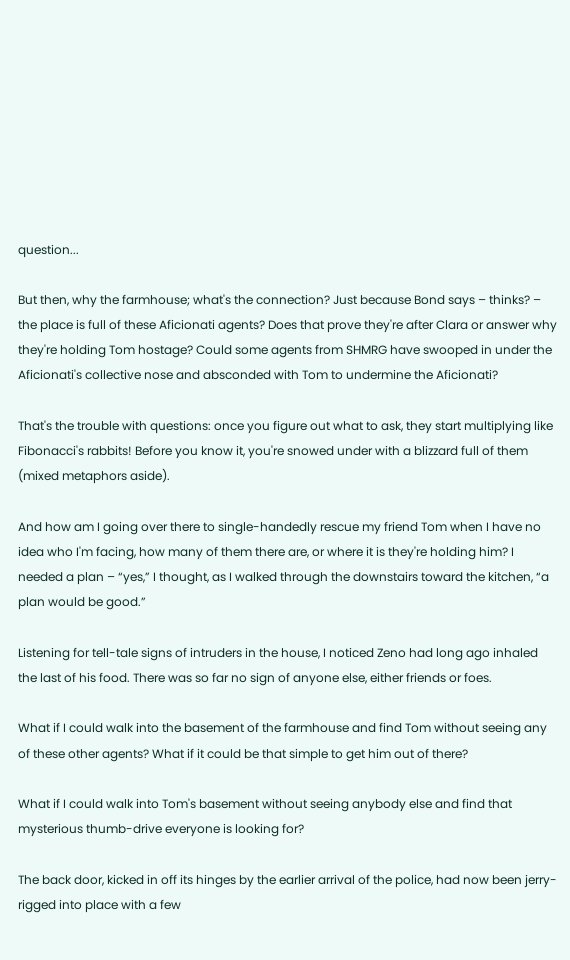question...

But then, why the farmhouse; what's the connection? Just because Bond says – thinks? – the place is full of these Aficionati agents? Does that prove they're after Clara or answer why they're holding Tom hostage? Could some agents from SHMRG have swooped in under the Aficionati's collective nose and absconded with Tom to undermine the Aficionati?

That's the trouble with questions: once you figure out what to ask, they start multiplying like Fibonacci's rabbits! Before you know it, you're snowed under with a blizzard full of them (mixed metaphors aside).

And how am I going over there to single-handedly rescue my friend Tom when I have no idea who I'm facing, how many of them there are, or where it is they're holding him? I needed a plan – “yes,” I thought, as I walked through the downstairs toward the kitchen, “a plan would be good.”

Listening for tell-tale signs of intruders in the house, I noticed Zeno had long ago inhaled the last of his food. There was so far no sign of anyone else, either friends or foes.

What if I could walk into the basement of the farmhouse and find Tom without seeing any of these other agents? What if it could be that simple to get him out of there?

What if I could walk into Tom's basement without seeing anybody else and find that mysterious thumb-drive everyone is looking for?

The back door, kicked in off its hinges by the earlier arrival of the police, had now been jerry-rigged into place with a few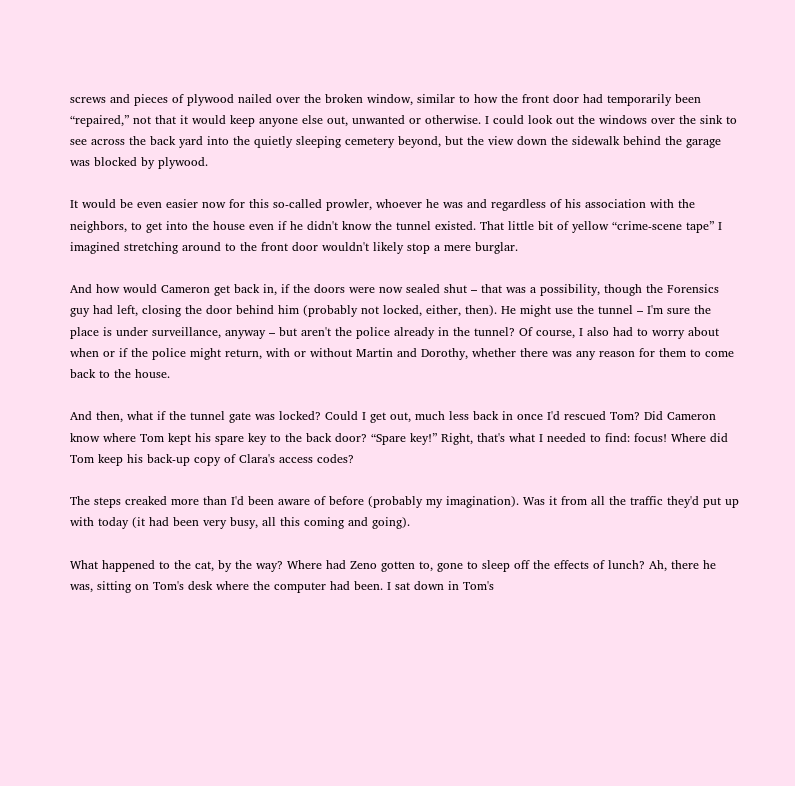screws and pieces of plywood nailed over the broken window, similar to how the front door had temporarily been “repaired,” not that it would keep anyone else out, unwanted or otherwise. I could look out the windows over the sink to see across the back yard into the quietly sleeping cemetery beyond, but the view down the sidewalk behind the garage was blocked by plywood.

It would be even easier now for this so-called prowler, whoever he was and regardless of his association with the neighbors, to get into the house even if he didn't know the tunnel existed. That little bit of yellow “crime-scene tape” I imagined stretching around to the front door wouldn't likely stop a mere burglar.

And how would Cameron get back in, if the doors were now sealed shut – that was a possibility, though the Forensics guy had left, closing the door behind him (probably not locked, either, then). He might use the tunnel – I'm sure the place is under surveillance, anyway – but aren't the police already in the tunnel? Of course, I also had to worry about when or if the police might return, with or without Martin and Dorothy, whether there was any reason for them to come back to the house.

And then, what if the tunnel gate was locked? Could I get out, much less back in once I'd rescued Tom? Did Cameron know where Tom kept his spare key to the back door? “Spare key!” Right, that's what I needed to find: focus! Where did Tom keep his back-up copy of Clara's access codes?

The steps creaked more than I'd been aware of before (probably my imagination). Was it from all the traffic they'd put up with today (it had been very busy, all this coming and going).

What happened to the cat, by the way? Where had Zeno gotten to, gone to sleep off the effects of lunch? Ah, there he was, sitting on Tom's desk where the computer had been. I sat down in Tom's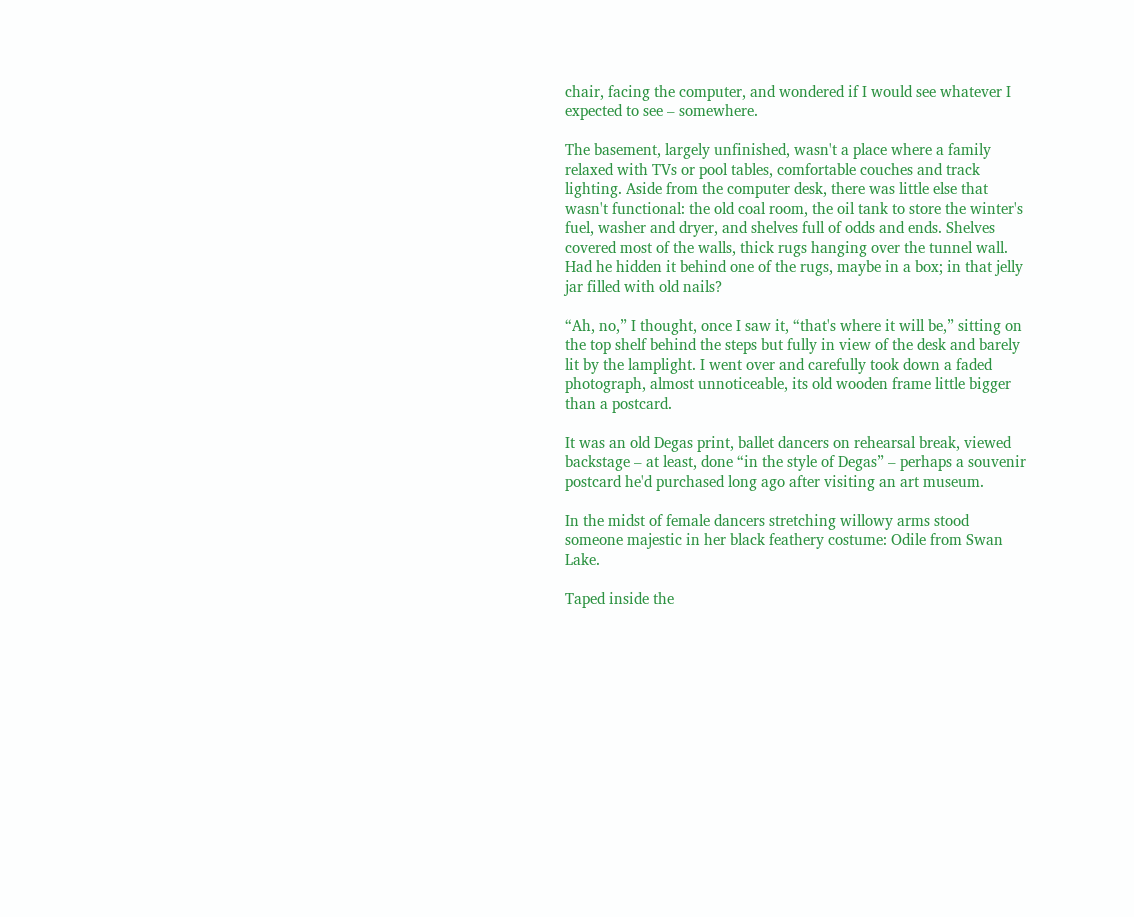chair, facing the computer, and wondered if I would see whatever I expected to see – somewhere.

The basement, largely unfinished, wasn't a place where a family relaxed with TVs or pool tables, comfortable couches and track lighting. Aside from the computer desk, there was little else that wasn't functional: the old coal room, the oil tank to store the winter's fuel, washer and dryer, and shelves full of odds and ends. Shelves covered most of the walls, thick rugs hanging over the tunnel wall. Had he hidden it behind one of the rugs, maybe in a box; in that jelly jar filled with old nails?

“Ah, no,” I thought, once I saw it, “that's where it will be,” sitting on the top shelf behind the steps but fully in view of the desk and barely lit by the lamplight. I went over and carefully took down a faded photograph, almost unnoticeable, its old wooden frame little bigger than a postcard.

It was an old Degas print, ballet dancers on rehearsal break, viewed backstage – at least, done “in the style of Degas” – perhaps a souvenir postcard he'd purchased long ago after visiting an art museum.

In the midst of female dancers stretching willowy arms stood someone majestic in her black feathery costume: Odile from Swan Lake.

Taped inside the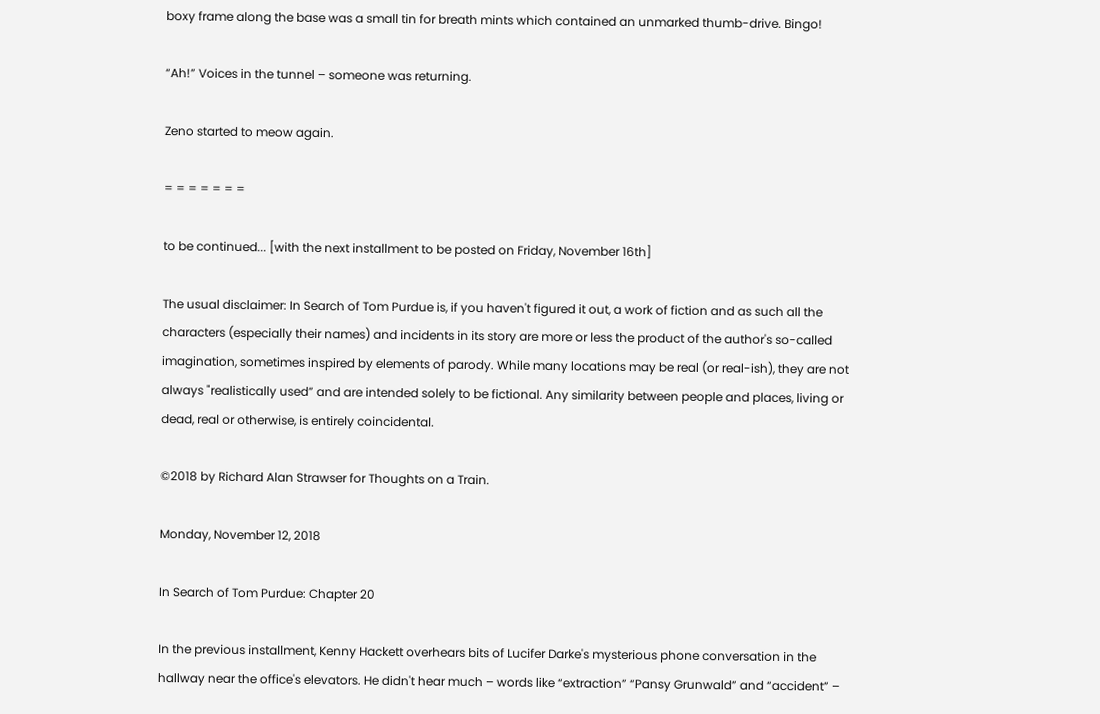boxy frame along the base was a small tin for breath mints which contained an unmarked thumb-drive. Bingo!

“Ah!” Voices in the tunnel – someone was returning.

Zeno started to meow again.

= = = = = = =

to be continued... [with the next installment to be posted on Friday, November 16th]

The usual disclaimer: In Search of Tom Purdue is, if you haven't figured it out, a work of fiction and as such all the characters (especially their names) and incidents in its story are more or less the product of the author's so-called imagination, sometimes inspired by elements of parody. While many locations may be real (or real-ish), they are not always "realistically used” and are intended solely to be fictional. Any similarity between people and places, living or dead, real or otherwise, is entirely coincidental.

©2018 by Richard Alan Strawser for Thoughts on a Train.

Monday, November 12, 2018

In Search of Tom Purdue: Chapter 20

In the previous installment, Kenny Hackett overhears bits of Lucifer Darke's mysterious phone conversation in the hallway near the office's elevators. He didn't hear much – words like “extraction” “Pansy Grunwald” and “accident” –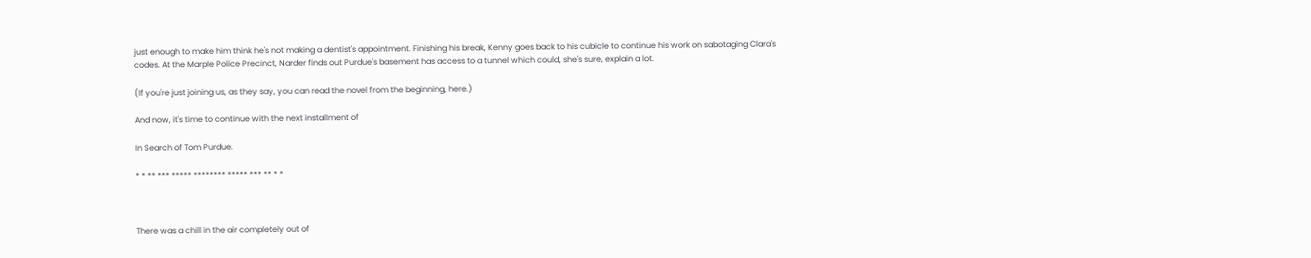just enough to make him think he's not making a dentist's appointment. Finishing his break, Kenny goes back to his cubicle to continue his work on sabotaging Clara's codes. At the Marple Police Precinct, Narder finds out Purdue's basement has access to a tunnel which could, she's sure, explain a lot.

(If you're just joining us, as they say, you can read the novel from the beginning, here.)

And now, it's time to continue with the next installment of

In Search of Tom Purdue.

* * ** *** ***** ******** ***** *** ** * *



There was a chill in the air completely out of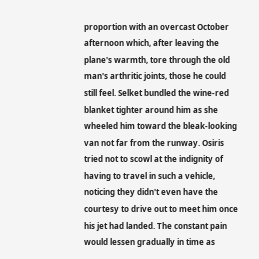proportion with an overcast October afternoon which, after leaving the plane's warmth, tore through the old man's arthritic joints, those he could still feel. Selket bundled the wine-red blanket tighter around him as she wheeled him toward the bleak-looking van not far from the runway. Osiris tried not to scowl at the indignity of having to travel in such a vehicle, noticing they didn't even have the courtesy to drive out to meet him once his jet had landed. The constant pain would lessen gradually in time as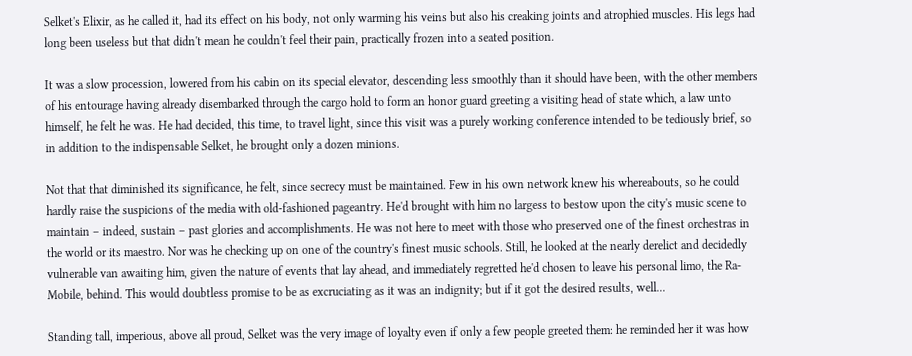Selket's Elixir, as he called it, had its effect on his body, not only warming his veins but also his creaking joints and atrophied muscles. His legs had long been useless but that didn't mean he couldn't feel their pain, practically frozen into a seated position.

It was a slow procession, lowered from his cabin on its special elevator, descending less smoothly than it should have been, with the other members of his entourage having already disembarked through the cargo hold to form an honor guard greeting a visiting head of state which, a law unto himself, he felt he was. He had decided, this time, to travel light, since this visit was a purely working conference intended to be tediously brief, so in addition to the indispensable Selket, he brought only a dozen minions.

Not that that diminished its significance, he felt, since secrecy must be maintained. Few in his own network knew his whereabouts, so he could hardly raise the suspicions of the media with old-fashioned pageantry. He'd brought with him no largess to bestow upon the city's music scene to maintain – indeed, sustain – past glories and accomplishments. He was not here to meet with those who preserved one of the finest orchestras in the world or its maestro. Nor was he checking up on one of the country's finest music schools. Still, he looked at the nearly derelict and decidedly vulnerable van awaiting him, given the nature of events that lay ahead, and immediately regretted he'd chosen to leave his personal limo, the Ra-Mobile, behind. This would doubtless promise to be as excruciating as it was an indignity; but if it got the desired results, well...

Standing tall, imperious, above all proud, Selket was the very image of loyalty even if only a few people greeted them: he reminded her it was how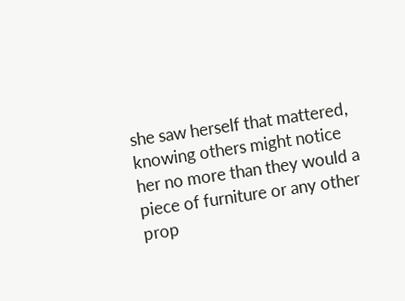she saw herself that mattered, knowing others might notice her no more than they would a piece of furniture or any other prop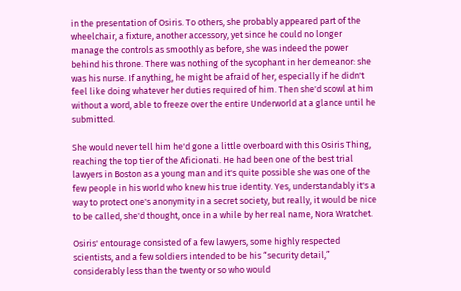in the presentation of Osiris. To others, she probably appeared part of the wheelchair, a fixture, another accessory, yet since he could no longer manage the controls as smoothly as before, she was indeed the power behind his throne. There was nothing of the sycophant in her demeanor: she was his nurse. If anything, he might be afraid of her, especially if he didn't feel like doing whatever her duties required of him. Then she'd scowl at him without a word, able to freeze over the entire Underworld at a glance until he submitted.

She would never tell him he'd gone a little overboard with this Osiris Thing, reaching the top tier of the Aficionati. He had been one of the best trial lawyers in Boston as a young man and it's quite possible she was one of the few people in his world who knew his true identity. Yes, understandably it's a way to protect one's anonymity in a secret society, but really, it would be nice to be called, she'd thought, once in a while by her real name, Nora Wratchet.

Osiris' entourage consisted of a few lawyers, some highly respected scientists, and a few soldiers intended to be his “security detail,” considerably less than the twenty or so who would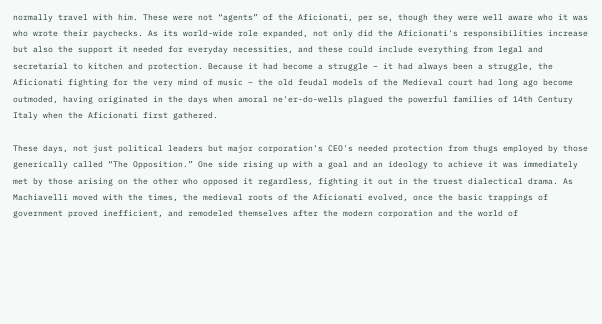normally travel with him. These were not “agents” of the Aficionati, per se, though they were well aware who it was who wrote their paychecks. As its world-wide role expanded, not only did the Aficionati's responsibilities increase but also the support it needed for everyday necessities, and these could include everything from legal and secretarial to kitchen and protection. Because it had become a struggle – it had always been a struggle, the Aficionati fighting for the very mind of music – the old feudal models of the Medieval court had long ago become outmoded, having originated in the days when amoral ne'er-do-wells plagued the powerful families of 14th Century Italy when the Aficionati first gathered.

These days, not just political leaders but major corporation's CEO's needed protection from thugs employed by those generically called “The Opposition.” One side rising up with a goal and an ideology to achieve it was immediately met by those arising on the other who opposed it regardless, fighting it out in the truest dialectical drama. As Machiavelli moved with the times, the medieval roots of the Aficionati evolved, once the basic trappings of government proved inefficient, and remodeled themselves after the modern corporation and the world of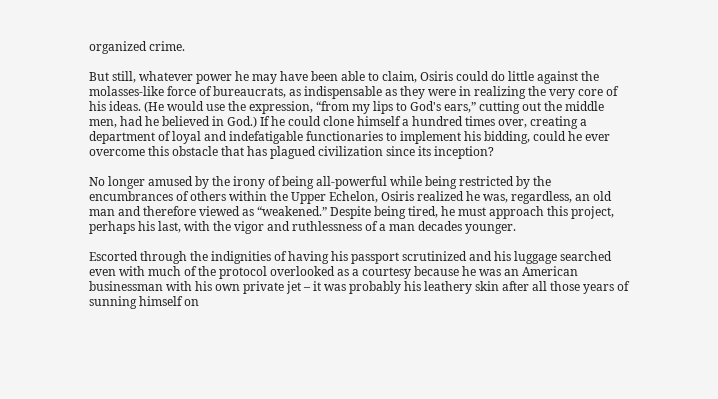organized crime.

But still, whatever power he may have been able to claim, Osiris could do little against the molasses-like force of bureaucrats, as indispensable as they were in realizing the very core of his ideas. (He would use the expression, “from my lips to God's ears,” cutting out the middle men, had he believed in God.) If he could clone himself a hundred times over, creating a department of loyal and indefatigable functionaries to implement his bidding, could he ever overcome this obstacle that has plagued civilization since its inception?

No longer amused by the irony of being all-powerful while being restricted by the encumbrances of others within the Upper Echelon, Osiris realized he was, regardless, an old man and therefore viewed as “weakened.” Despite being tired, he must approach this project, perhaps his last, with the vigor and ruthlessness of a man decades younger.

Escorted through the indignities of having his passport scrutinized and his luggage searched even with much of the protocol overlooked as a courtesy because he was an American businessman with his own private jet – it was probably his leathery skin after all those years of sunning himself on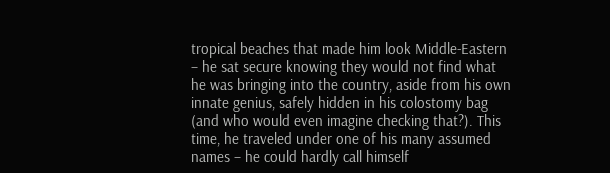tropical beaches that made him look Middle-Eastern – he sat secure knowing they would not find what he was bringing into the country, aside from his own innate genius, safely hidden in his colostomy bag (and who would even imagine checking that?). This time, he traveled under one of his many assumed names – he could hardly call himself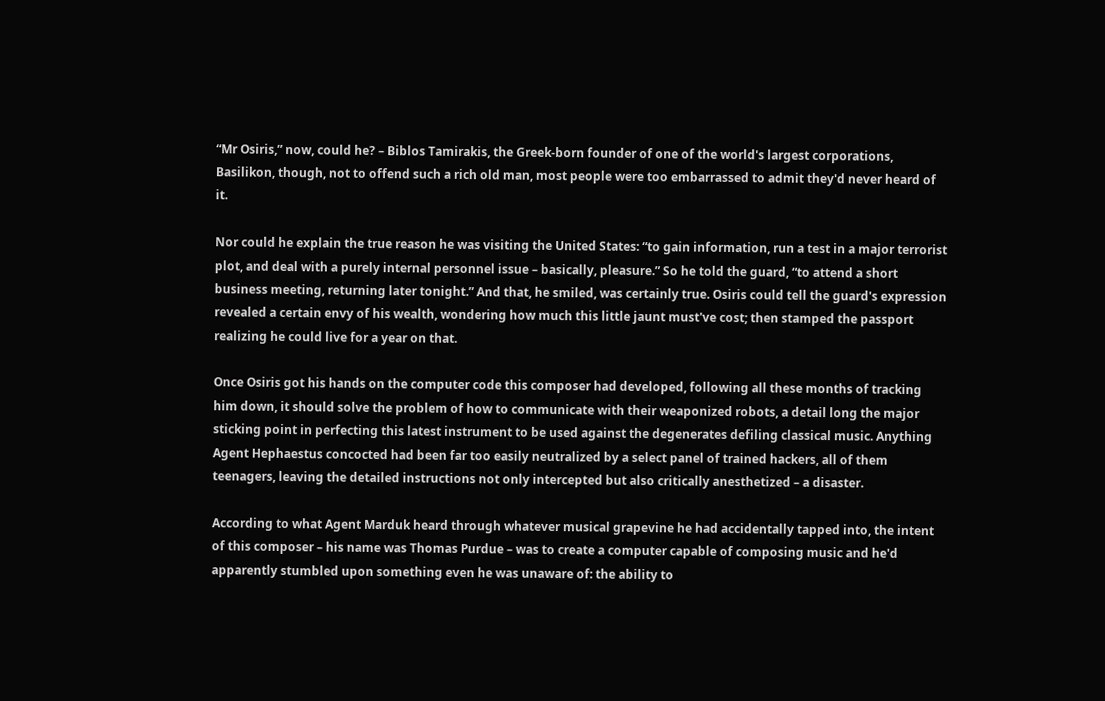“Mr Osiris,” now, could he? – Biblos Tamirakis, the Greek-born founder of one of the world's largest corporations, Basilikon, though, not to offend such a rich old man, most people were too embarrassed to admit they'd never heard of it.

Nor could he explain the true reason he was visiting the United States: “to gain information, run a test in a major terrorist plot, and deal with a purely internal personnel issue – basically, pleasure.” So he told the guard, “to attend a short business meeting, returning later tonight.” And that, he smiled, was certainly true. Osiris could tell the guard's expression revealed a certain envy of his wealth, wondering how much this little jaunt must've cost; then stamped the passport realizing he could live for a year on that.

Once Osiris got his hands on the computer code this composer had developed, following all these months of tracking him down, it should solve the problem of how to communicate with their weaponized robots, a detail long the major sticking point in perfecting this latest instrument to be used against the degenerates defiling classical music. Anything Agent Hephaestus concocted had been far too easily neutralized by a select panel of trained hackers, all of them teenagers, leaving the detailed instructions not only intercepted but also critically anesthetized – a disaster.

According to what Agent Marduk heard through whatever musical grapevine he had accidentally tapped into, the intent of this composer – his name was Thomas Purdue – was to create a computer capable of composing music and he'd apparently stumbled upon something even he was unaware of: the ability to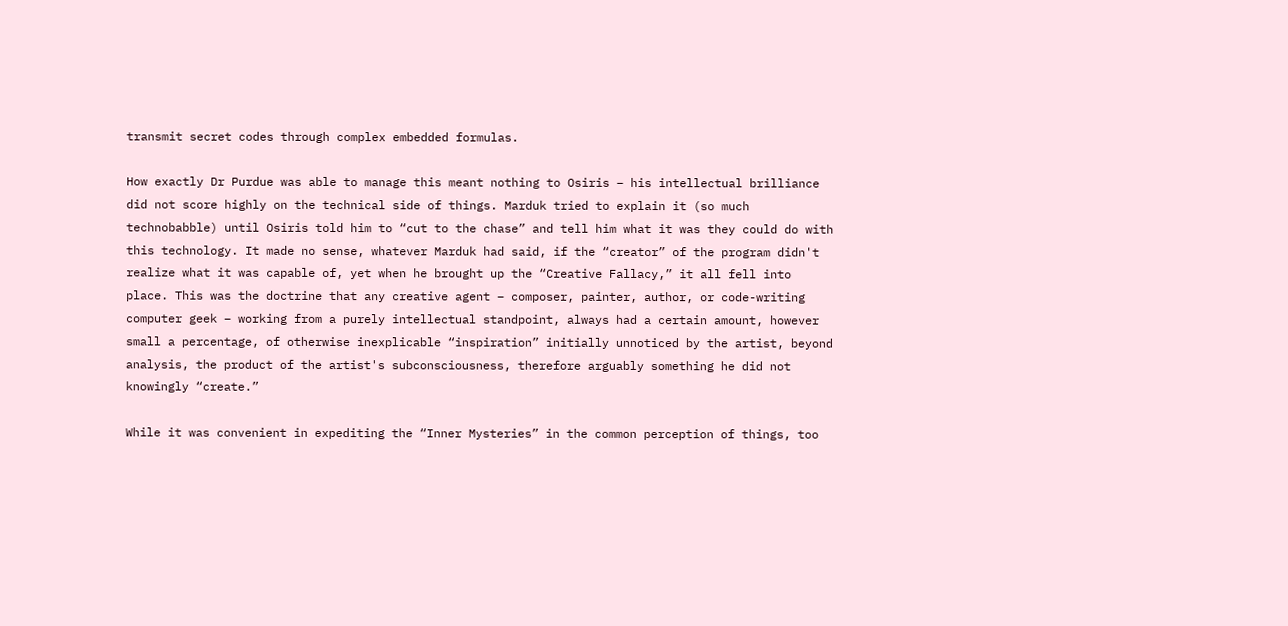transmit secret codes through complex embedded formulas.

How exactly Dr Purdue was able to manage this meant nothing to Osiris – his intellectual brilliance did not score highly on the technical side of things. Marduk tried to explain it (so much technobabble) until Osiris told him to “cut to the chase” and tell him what it was they could do with this technology. It made no sense, whatever Marduk had said, if the “creator” of the program didn't realize what it was capable of, yet when he brought up the “Creative Fallacy,” it all fell into place. This was the doctrine that any creative agent – composer, painter, author, or code-writing computer geek – working from a purely intellectual standpoint, always had a certain amount, however small a percentage, of otherwise inexplicable “inspiration” initially unnoticed by the artist, beyond analysis, the product of the artist's subconsciousness, therefore arguably something he did not knowingly “create.”

While it was convenient in expediting the “Inner Mysteries” in the common perception of things, too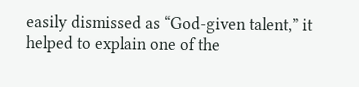easily dismissed as “God-given talent,” it helped to explain one of the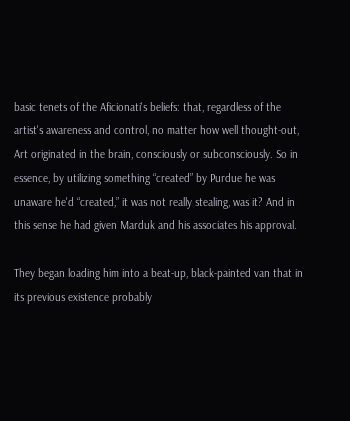basic tenets of the Aficionati's beliefs: that, regardless of the artist's awareness and control, no matter how well thought-out, Art originated in the brain, consciously or subconsciously. So in essence, by utilizing something “created” by Purdue he was unaware he'd “created,” it was not really stealing, was it? And in this sense he had given Marduk and his associates his approval.

They began loading him into a beat-up, black-painted van that in its previous existence probably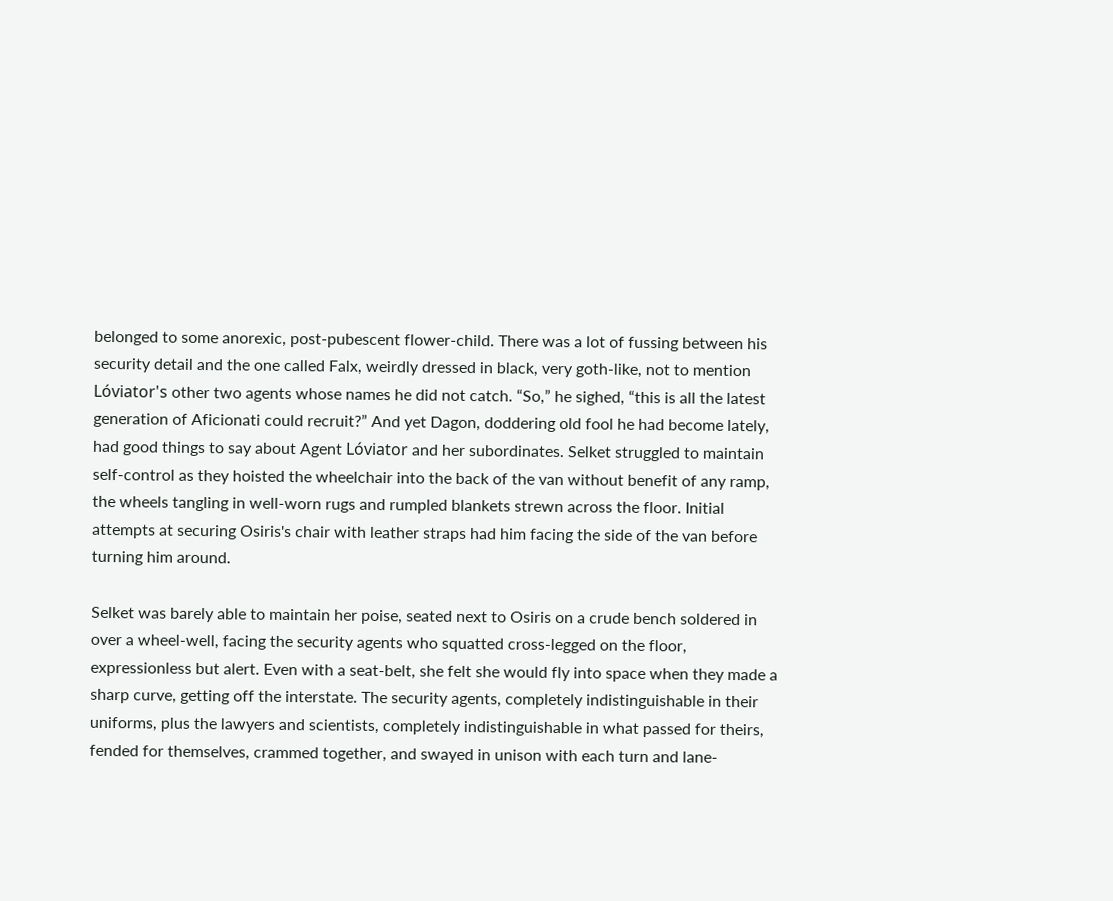belonged to some anorexic, post-pubescent flower-child. There was a lot of fussing between his security detail and the one called Falx, weirdly dressed in black, very goth-like, not to mention Lóviator's other two agents whose names he did not catch. “So,” he sighed, “this is all the latest generation of Aficionati could recruit?” And yet Dagon, doddering old fool he had become lately, had good things to say about Agent Lóviator and her subordinates. Selket struggled to maintain self-control as they hoisted the wheelchair into the back of the van without benefit of any ramp, the wheels tangling in well-worn rugs and rumpled blankets strewn across the floor. Initial attempts at securing Osiris's chair with leather straps had him facing the side of the van before turning him around.

Selket was barely able to maintain her poise, seated next to Osiris on a crude bench soldered in over a wheel-well, facing the security agents who squatted cross-legged on the floor, expressionless but alert. Even with a seat-belt, she felt she would fly into space when they made a sharp curve, getting off the interstate. The security agents, completely indistinguishable in their uniforms, plus the lawyers and scientists, completely indistinguishable in what passed for theirs, fended for themselves, crammed together, and swayed in unison with each turn and lane-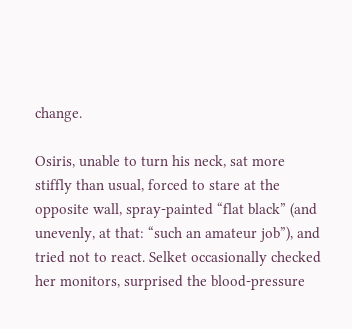change.

Osiris, unable to turn his neck, sat more stiffly than usual, forced to stare at the opposite wall, spray-painted “flat black” (and unevenly, at that: “such an amateur job”), and tried not to react. Selket occasionally checked her monitors, surprised the blood-pressure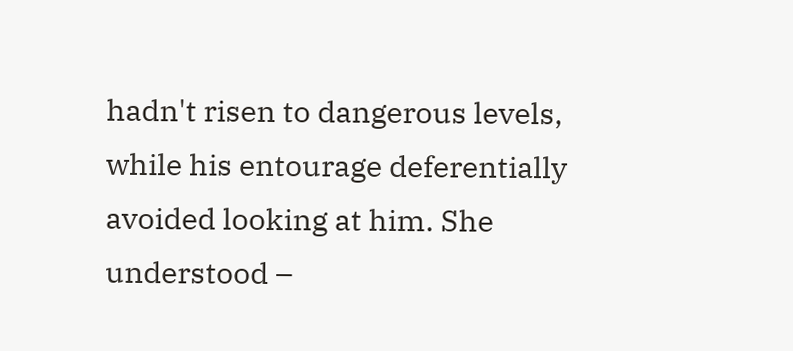hadn't risen to dangerous levels, while his entourage deferentially avoided looking at him. She understood –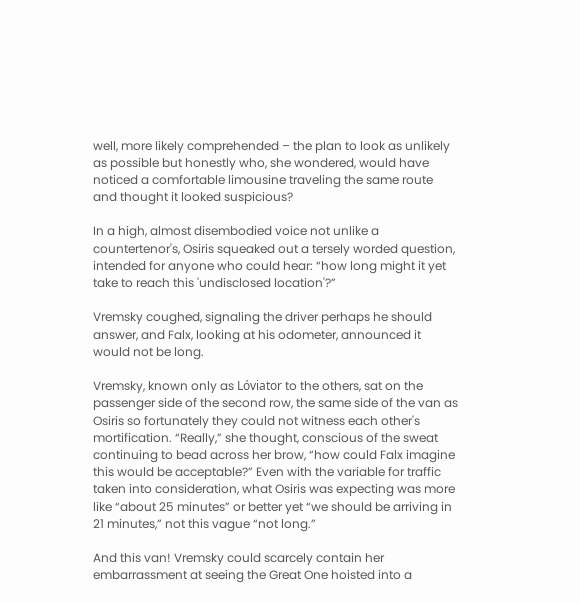well, more likely comprehended – the plan to look as unlikely as possible but honestly who, she wondered, would have noticed a comfortable limousine traveling the same route and thought it looked suspicious?

In a high, almost disembodied voice not unlike a countertenor's, Osiris squeaked out a tersely worded question, intended for anyone who could hear: “how long might it yet take to reach this 'undisclosed location'?”

Vremsky coughed, signaling the driver perhaps he should answer, and Falx, looking at his odometer, announced it would not be long.

Vremsky, known only as Lóviator to the others, sat on the passenger side of the second row, the same side of the van as Osiris so fortunately they could not witness each other's mortification. “Really,” she thought, conscious of the sweat continuing to bead across her brow, “how could Falx imagine this would be acceptable?” Even with the variable for traffic taken into consideration, what Osiris was expecting was more like “about 25 minutes” or better yet “we should be arriving in 21 minutes,” not this vague “not long.”

And this van! Vremsky could scarcely contain her embarrassment at seeing the Great One hoisted into a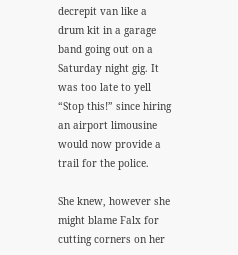decrepit van like a drum kit in a garage band going out on a Saturday night gig. It was too late to yell “Stop this!” since hiring an airport limousine would now provide a trail for the police.

She knew, however she might blame Falx for cutting corners on her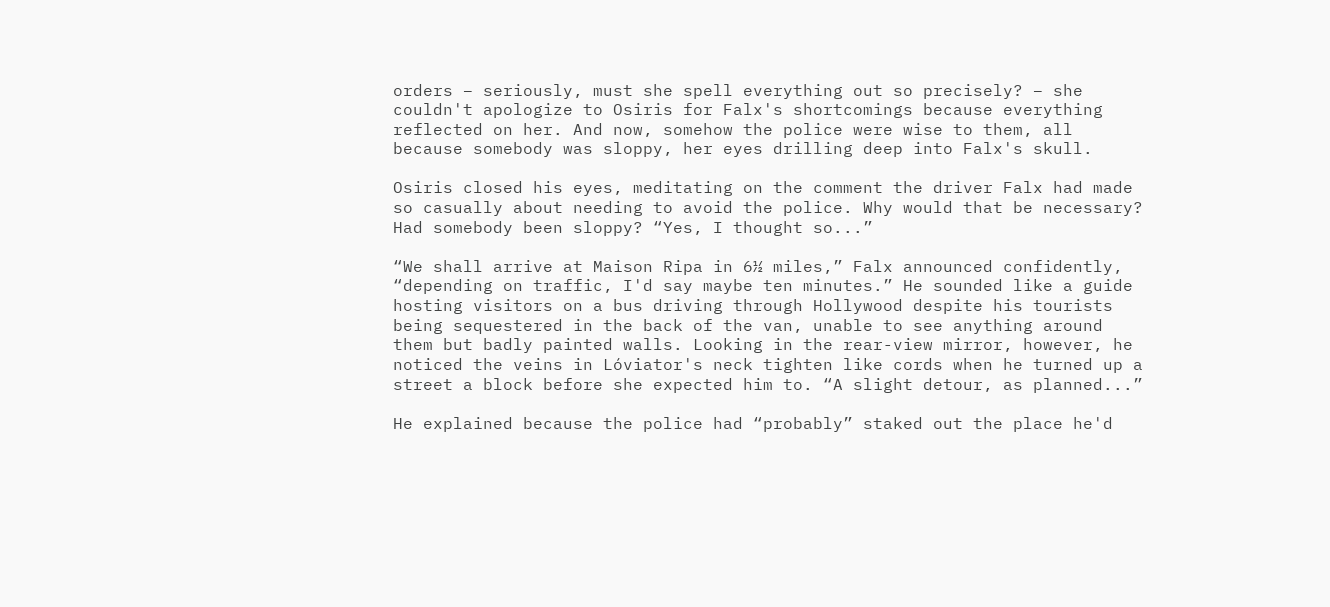orders – seriously, must she spell everything out so precisely? – she couldn't apologize to Osiris for Falx's shortcomings because everything reflected on her. And now, somehow the police were wise to them, all because somebody was sloppy, her eyes drilling deep into Falx's skull.

Osiris closed his eyes, meditating on the comment the driver Falx had made so casually about needing to avoid the police. Why would that be necessary? Had somebody been sloppy? “Yes, I thought so...”

“We shall arrive at Maison Ripa in 6½ miles,” Falx announced confidently, “depending on traffic, I'd say maybe ten minutes.” He sounded like a guide hosting visitors on a bus driving through Hollywood despite his tourists being sequestered in the back of the van, unable to see anything around them but badly painted walls. Looking in the rear-view mirror, however, he noticed the veins in Lóviator's neck tighten like cords when he turned up a street a block before she expected him to. “A slight detour, as planned...”

He explained because the police had “probably” staked out the place he'd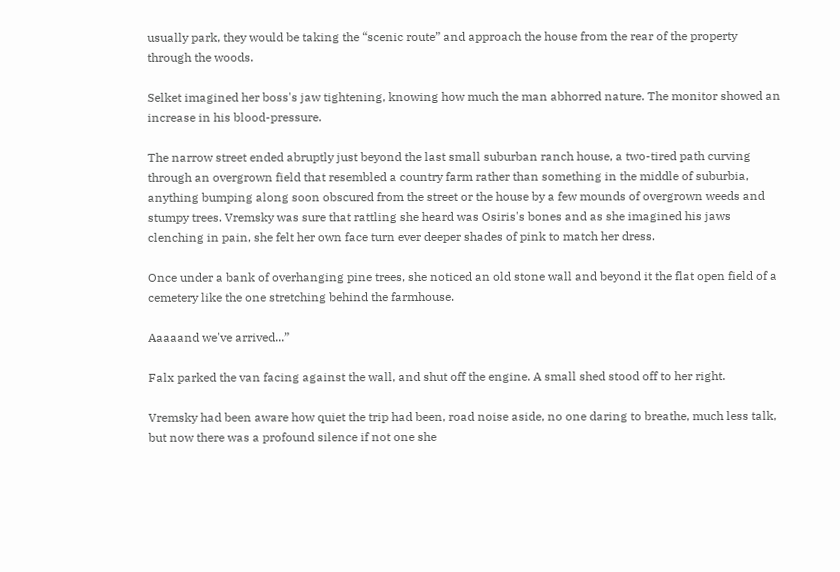usually park, they would be taking the “scenic route” and approach the house from the rear of the property through the woods.

Selket imagined her boss's jaw tightening, knowing how much the man abhorred nature. The monitor showed an increase in his blood-pressure.

The narrow street ended abruptly just beyond the last small suburban ranch house, a two-tired path curving through an overgrown field that resembled a country farm rather than something in the middle of suburbia, anything bumping along soon obscured from the street or the house by a few mounds of overgrown weeds and stumpy trees. Vremsky was sure that rattling she heard was Osiris's bones and as she imagined his jaws clenching in pain, she felt her own face turn ever deeper shades of pink to match her dress.

Once under a bank of overhanging pine trees, she noticed an old stone wall and beyond it the flat open field of a cemetery like the one stretching behind the farmhouse.

Aaaaand we've arrived...”

Falx parked the van facing against the wall, and shut off the engine. A small shed stood off to her right.

Vremsky had been aware how quiet the trip had been, road noise aside, no one daring to breathe, much less talk, but now there was a profound silence if not one she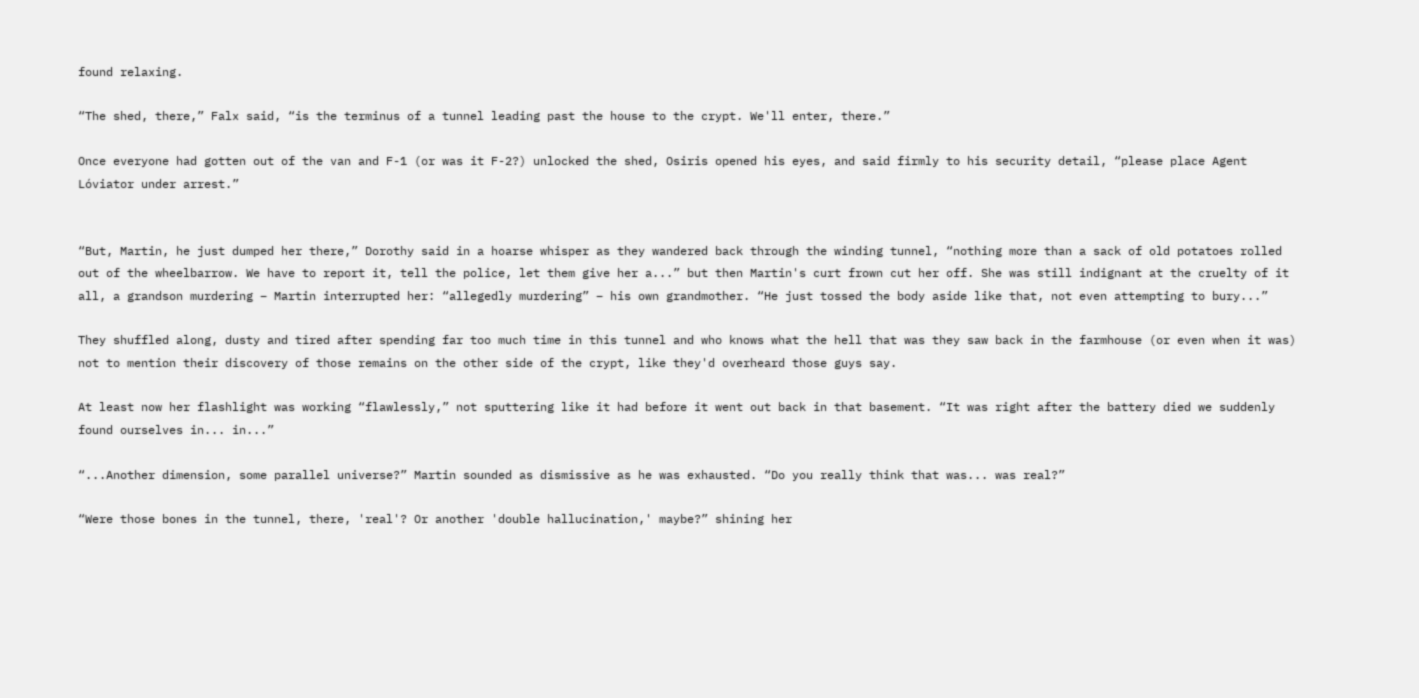found relaxing.

“The shed, there,” Falx said, “is the terminus of a tunnel leading past the house to the crypt. We'll enter, there.”

Once everyone had gotten out of the van and F-1 (or was it F-2?) unlocked the shed, Osiris opened his eyes, and said firmly to his security detail, “please place Agent Lóviator under arrest.”


“But, Martin, he just dumped her there,” Dorothy said in a hoarse whisper as they wandered back through the winding tunnel, “nothing more than a sack of old potatoes rolled out of the wheelbarrow. We have to report it, tell the police, let them give her a...” but then Martin's curt frown cut her off. She was still indignant at the cruelty of it all, a grandson murdering – Martin interrupted her: “allegedly murdering” – his own grandmother. “He just tossed the body aside like that, not even attempting to bury...”

They shuffled along, dusty and tired after spending far too much time in this tunnel and who knows what the hell that was they saw back in the farmhouse (or even when it was) not to mention their discovery of those remains on the other side of the crypt, like they'd overheard those guys say.

At least now her flashlight was working “flawlessly,” not sputtering like it had before it went out back in that basement. “It was right after the battery died we suddenly found ourselves in... in...”

“...Another dimension, some parallel universe?” Martin sounded as dismissive as he was exhausted. “Do you really think that was... was real?”

“Were those bones in the tunnel, there, 'real'? Or another 'double hallucination,' maybe?” shining her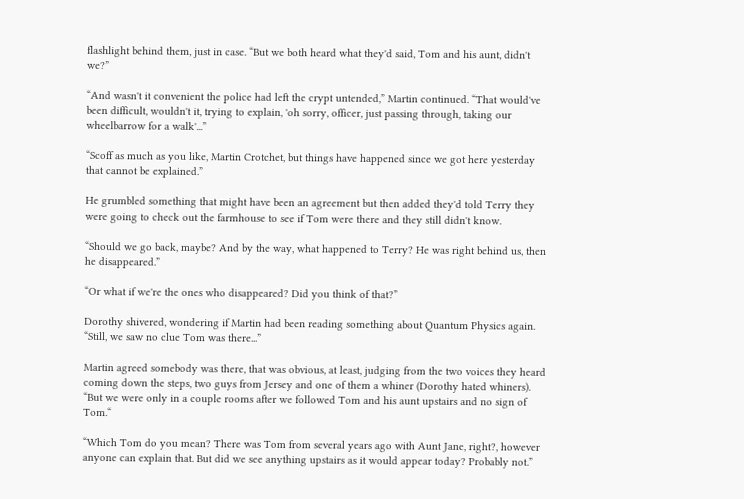flashlight behind them, just in case. “But we both heard what they'd said, Tom and his aunt, didn't we?”

“And wasn't it convenient the police had left the crypt untended,” Martin continued. “That would've been difficult, wouldn't it, trying to explain, 'oh sorry, officer, just passing through, taking our wheelbarrow for a walk'...”

“Scoff as much as you like, Martin Crotchet, but things have happened since we got here yesterday that cannot be explained.”

He grumbled something that might have been an agreement but then added they'd told Terry they were going to check out the farmhouse to see if Tom were there and they still didn't know.

“Should we go back, maybe? And by the way, what happened to Terry? He was right behind us, then he disappeared.”

“Or what if we're the ones who disappeared? Did you think of that?”

Dorothy shivered, wondering if Martin had been reading something about Quantum Physics again. “Still, we saw no clue Tom was there...”

Martin agreed somebody was there, that was obvious, at least, judging from the two voices they heard coming down the steps, two guys from Jersey and one of them a whiner (Dorothy hated whiners). “But we were only in a couple rooms after we followed Tom and his aunt upstairs and no sign of Tom.“

“Which Tom do you mean? There was Tom from several years ago with Aunt Jane, right?, however anyone can explain that. But did we see anything upstairs as it would appear today? Probably not.”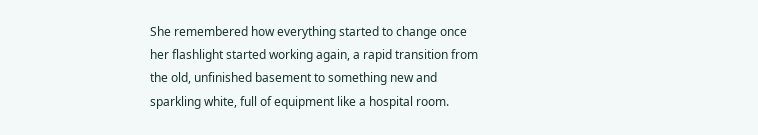She remembered how everything started to change once her flashlight started working again, a rapid transition from the old, unfinished basement to something new and sparkling white, full of equipment like a hospital room.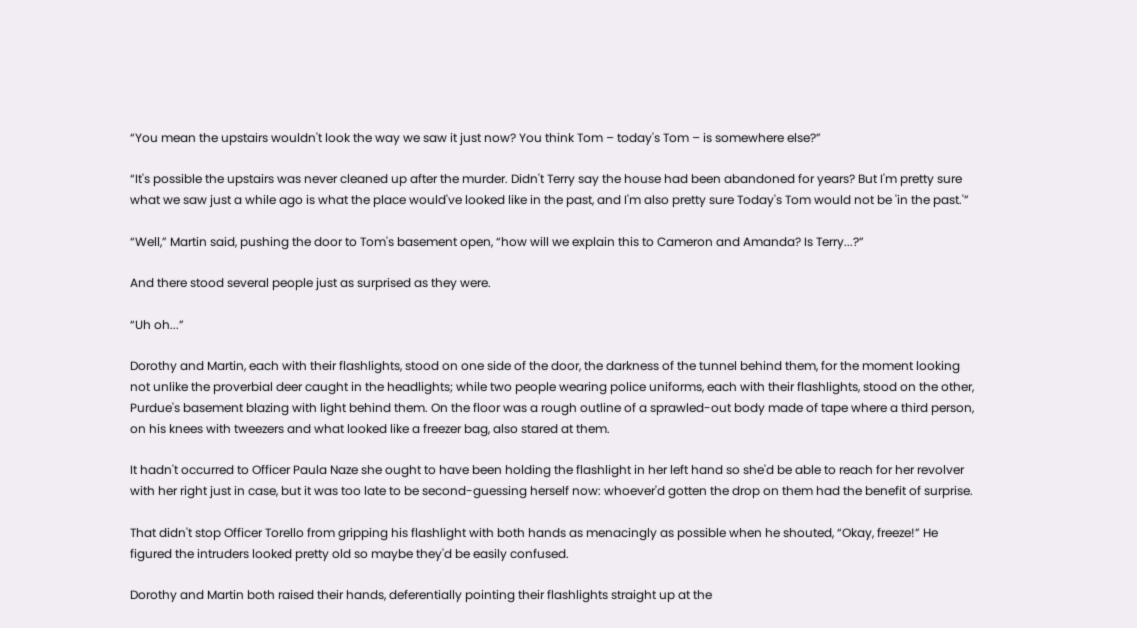“You mean the upstairs wouldn't look the way we saw it just now? You think Tom – today's Tom – is somewhere else?”

“It's possible the upstairs was never cleaned up after the murder. Didn't Terry say the house had been abandoned for years? But I'm pretty sure what we saw just a while ago is what the place would've looked like in the past, and I'm also pretty sure Today's Tom would not be 'in the past.'”

“Well,” Martin said, pushing the door to Tom's basement open, “how will we explain this to Cameron and Amanda? Is Terry...?”

And there stood several people just as surprised as they were.

“Uh oh...”

Dorothy and Martin, each with their flashlights, stood on one side of the door, the darkness of the tunnel behind them, for the moment looking not unlike the proverbial deer caught in the headlights; while two people wearing police uniforms, each with their flashlights, stood on the other, Purdue's basement blazing with light behind them. On the floor was a rough outline of a sprawled-out body made of tape where a third person, on his knees with tweezers and what looked like a freezer bag, also stared at them.

It hadn't occurred to Officer Paula Naze she ought to have been holding the flashlight in her left hand so she'd be able to reach for her revolver with her right just in case, but it was too late to be second-guessing herself now: whoever'd gotten the drop on them had the benefit of surprise.

That didn't stop Officer Torello from gripping his flashlight with both hands as menacingly as possible when he shouted, “Okay, freeze!” He figured the intruders looked pretty old so maybe they'd be easily confused.

Dorothy and Martin both raised their hands, deferentially pointing their flashlights straight up at the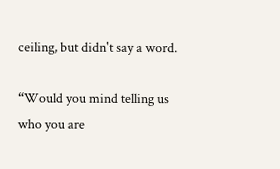ceiling, but didn't say a word.

“Would you mind telling us who you are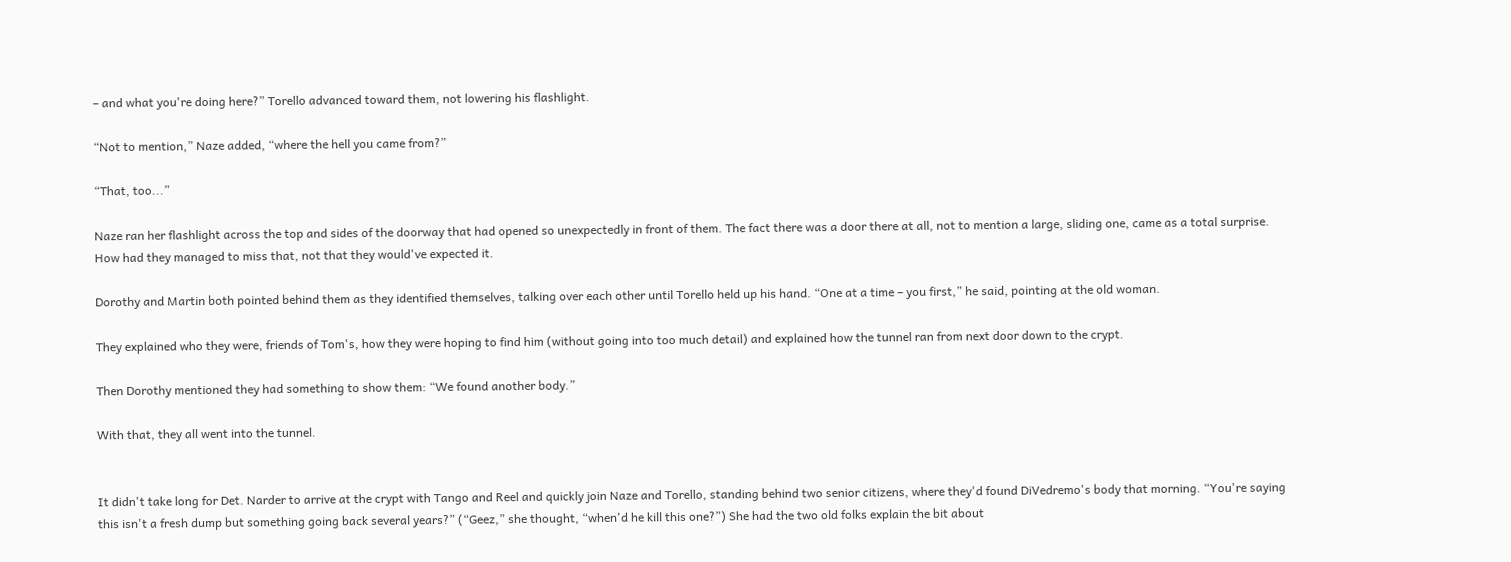– and what you're doing here?” Torello advanced toward them, not lowering his flashlight.

“Not to mention,” Naze added, “where the hell you came from?”

“That, too...”

Naze ran her flashlight across the top and sides of the doorway that had opened so unexpectedly in front of them. The fact there was a door there at all, not to mention a large, sliding one, came as a total surprise. How had they managed to miss that, not that they would've expected it.

Dorothy and Martin both pointed behind them as they identified themselves, talking over each other until Torello held up his hand. “One at a time – you first,” he said, pointing at the old woman.

They explained who they were, friends of Tom's, how they were hoping to find him (without going into too much detail) and explained how the tunnel ran from next door down to the crypt.

Then Dorothy mentioned they had something to show them: “We found another body.”

With that, they all went into the tunnel.


It didn't take long for Det. Narder to arrive at the crypt with Tango and Reel and quickly join Naze and Torello, standing behind two senior citizens, where they'd found DiVedremo's body that morning. “You're saying this isn't a fresh dump but something going back several years?” (“Geez,” she thought, “when'd he kill this one?”) She had the two old folks explain the bit about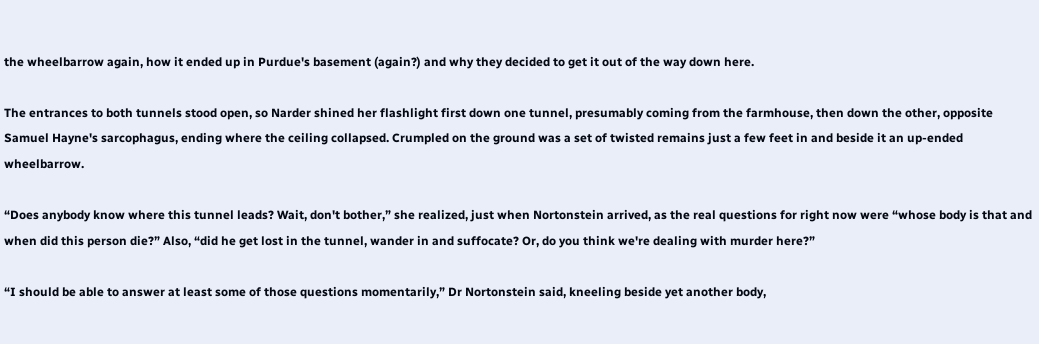the wheelbarrow again, how it ended up in Purdue's basement (again?) and why they decided to get it out of the way down here.

The entrances to both tunnels stood open, so Narder shined her flashlight first down one tunnel, presumably coming from the farmhouse, then down the other, opposite Samuel Hayne's sarcophagus, ending where the ceiling collapsed. Crumpled on the ground was a set of twisted remains just a few feet in and beside it an up-ended wheelbarrow.

“Does anybody know where this tunnel leads? Wait, don't bother,” she realized, just when Nortonstein arrived, as the real questions for right now were “whose body is that and when did this person die?” Also, “did he get lost in the tunnel, wander in and suffocate? Or, do you think we're dealing with murder here?”

“I should be able to answer at least some of those questions momentarily,” Dr Nortonstein said, kneeling beside yet another body,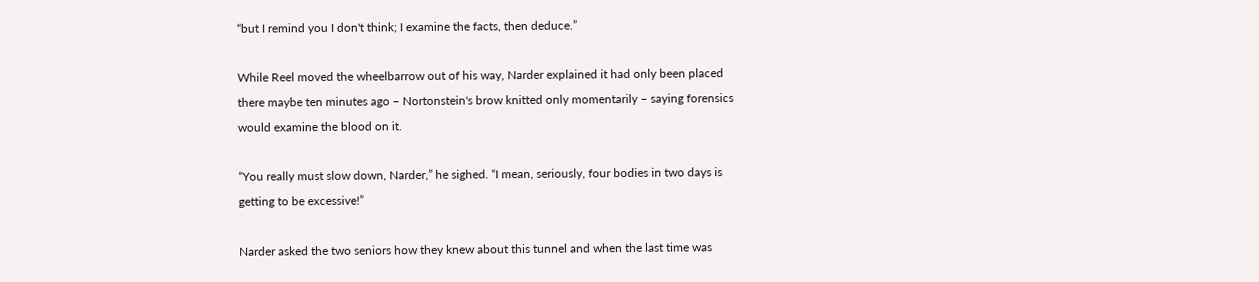“but I remind you I don't think; I examine the facts, then deduce.”

While Reel moved the wheelbarrow out of his way, Narder explained it had only been placed there maybe ten minutes ago – Nortonstein's brow knitted only momentarily – saying forensics would examine the blood on it.

“You really must slow down, Narder,” he sighed. “I mean, seriously, four bodies in two days is getting to be excessive!”

Narder asked the two seniors how they knew about this tunnel and when the last time was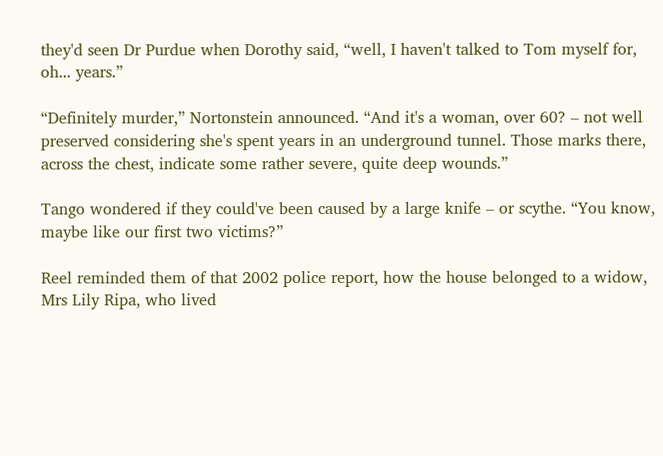they'd seen Dr Purdue when Dorothy said, “well, I haven't talked to Tom myself for, oh... years.”

“Definitely murder,” Nortonstein announced. “And it's a woman, over 60? – not well preserved considering she's spent years in an underground tunnel. Those marks there, across the chest, indicate some rather severe, quite deep wounds.”

Tango wondered if they could've been caused by a large knife – or scythe. “You know, maybe like our first two victims?”

Reel reminded them of that 2002 police report, how the house belonged to a widow, Mrs Lily Ripa, who lived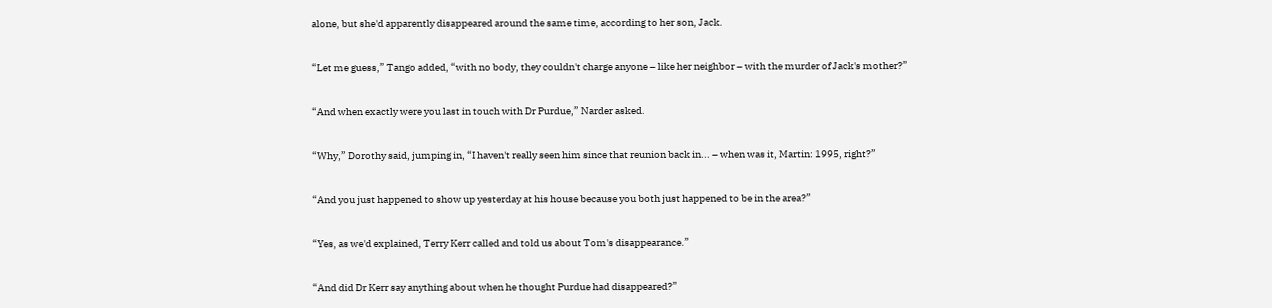alone, but she'd apparently disappeared around the same time, according to her son, Jack.

“Let me guess,” Tango added, “with no body, they couldn't charge anyone – like her neighbor – with the murder of Jack's mother?”

“And when exactly were you last in touch with Dr Purdue,” Narder asked.

“Why,” Dorothy said, jumping in, “I haven't really seen him since that reunion back in... – when was it, Martin: 1995, right?”

“And you just happened to show up yesterday at his house because you both just happened to be in the area?”

“Yes, as we'd explained, Terry Kerr called and told us about Tom's disappearance.”

“And did Dr Kerr say anything about when he thought Purdue had disappeared?”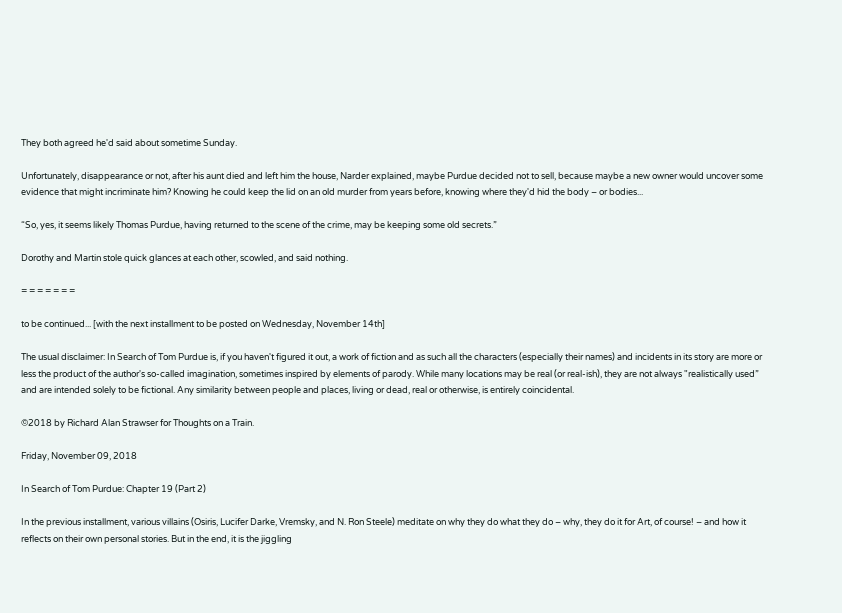They both agreed he'd said about sometime Sunday.

Unfortunately, disappearance or not, after his aunt died and left him the house, Narder explained, maybe Purdue decided not to sell, because maybe a new owner would uncover some evidence that might incriminate him? Knowing he could keep the lid on an old murder from years before, knowing where they'd hid the body – or bodies...

“So, yes, it seems likely Thomas Purdue, having returned to the scene of the crime, may be keeping some old secrets.”

Dorothy and Martin stole quick glances at each other, scowled, and said nothing.

= = = = = = =

to be continued... [with the next installment to be posted on Wednesday, November 14th]

The usual disclaimer: In Search of Tom Purdue is, if you haven't figured it out, a work of fiction and as such all the characters (especially their names) and incidents in its story are more or less the product of the author's so-called imagination, sometimes inspired by elements of parody. While many locations may be real (or real-ish), they are not always "realistically used” and are intended solely to be fictional. Any similarity between people and places, living or dead, real or otherwise, is entirely coincidental.

©2018 by Richard Alan Strawser for Thoughts on a Train.

Friday, November 09, 2018

In Search of Tom Purdue: Chapter 19 (Part 2)

In the previous installment, various villains (Osiris, Lucifer Darke, Vremsky, and N. Ron Steele) meditate on why they do what they do – why, they do it for Art, of course! – and how it reflects on their own personal stories. But in the end, it is the jiggling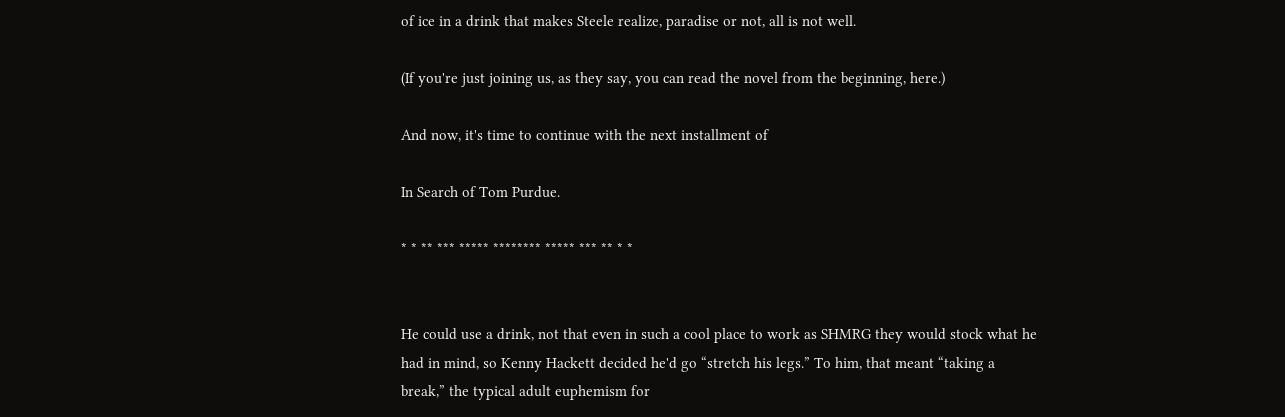of ice in a drink that makes Steele realize, paradise or not, all is not well.

(If you're just joining us, as they say, you can read the novel from the beginning, here.)

And now, it's time to continue with the next installment of

In Search of Tom Purdue.

* * ** *** ***** ******** ***** *** ** * *


He could use a drink, not that even in such a cool place to work as SHMRG they would stock what he had in mind, so Kenny Hackett decided he'd go “stretch his legs.” To him, that meant “taking a break,” the typical adult euphemism for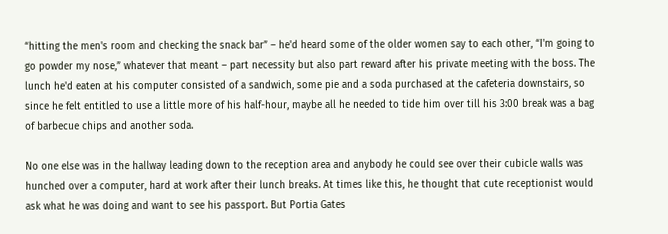“hitting the men's room and checking the snack bar” – he'd heard some of the older women say to each other, “I'm going to go powder my nose,” whatever that meant – part necessity but also part reward after his private meeting with the boss. The lunch he'd eaten at his computer consisted of a sandwich, some pie and a soda purchased at the cafeteria downstairs, so since he felt entitled to use a little more of his half-hour, maybe all he needed to tide him over till his 3:00 break was a bag of barbecue chips and another soda.

No one else was in the hallway leading down to the reception area and anybody he could see over their cubicle walls was hunched over a computer, hard at work after their lunch breaks. At times like this, he thought that cute receptionist would ask what he was doing and want to see his passport. But Portia Gates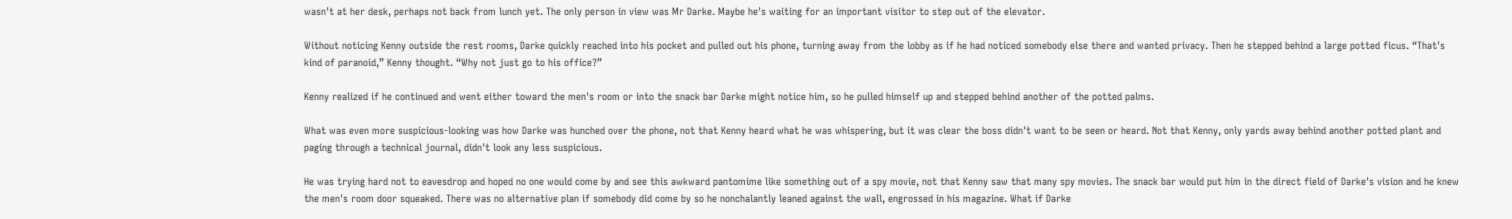wasn't at her desk, perhaps not back from lunch yet. The only person in view was Mr Darke. Maybe he's waiting for an important visitor to step out of the elevator.

Without noticing Kenny outside the rest rooms, Darke quickly reached into his pocket and pulled out his phone, turning away from the lobby as if he had noticed somebody else there and wanted privacy. Then he stepped behind a large potted ficus. “That's kind of paranoid,” Kenny thought. “Why not just go to his office?”

Kenny realized if he continued and went either toward the men's room or into the snack bar Darke might notice him, so he pulled himself up and stepped behind another of the potted palms.

What was even more suspicious-looking was how Darke was hunched over the phone, not that Kenny heard what he was whispering, but it was clear the boss didn't want to be seen or heard. Not that Kenny, only yards away behind another potted plant and paging through a technical journal, didn't look any less suspicious.

He was trying hard not to eavesdrop and hoped no one would come by and see this awkward pantomime like something out of a spy movie, not that Kenny saw that many spy movies. The snack bar would put him in the direct field of Darke's vision and he knew the men's room door squeaked. There was no alternative plan if somebody did come by so he nonchalantly leaned against the wall, engrossed in his magazine. What if Darke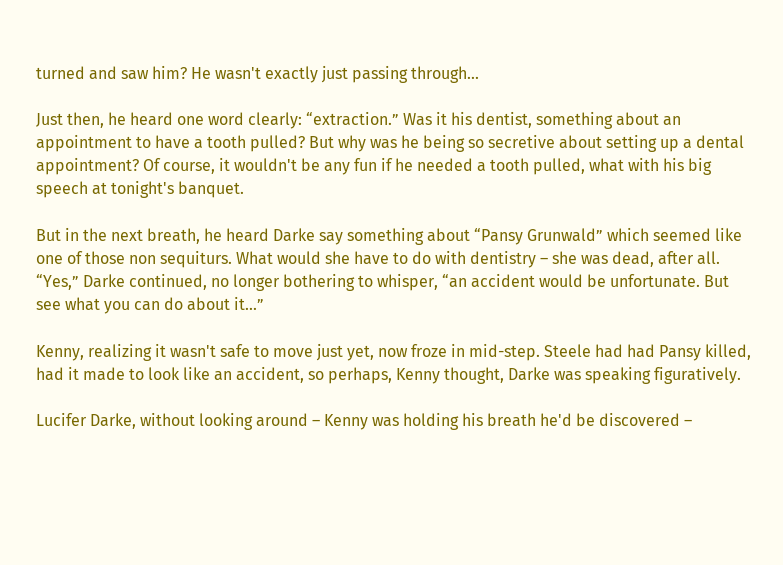turned and saw him? He wasn't exactly just passing through...

Just then, he heard one word clearly: “extraction.” Was it his dentist, something about an appointment to have a tooth pulled? But why was he being so secretive about setting up a dental appointment? Of course, it wouldn't be any fun if he needed a tooth pulled, what with his big speech at tonight's banquet.

But in the next breath, he heard Darke say something about “Pansy Grunwald” which seemed like one of those non sequiturs. What would she have to do with dentistry – she was dead, after all. “Yes,” Darke continued, no longer bothering to whisper, “an accident would be unfortunate. But see what you can do about it...”

Kenny, realizing it wasn't safe to move just yet, now froze in mid-step. Steele had had Pansy killed, had it made to look like an accident, so perhaps, Kenny thought, Darke was speaking figuratively.

Lucifer Darke, without looking around – Kenny was holding his breath he'd be discovered –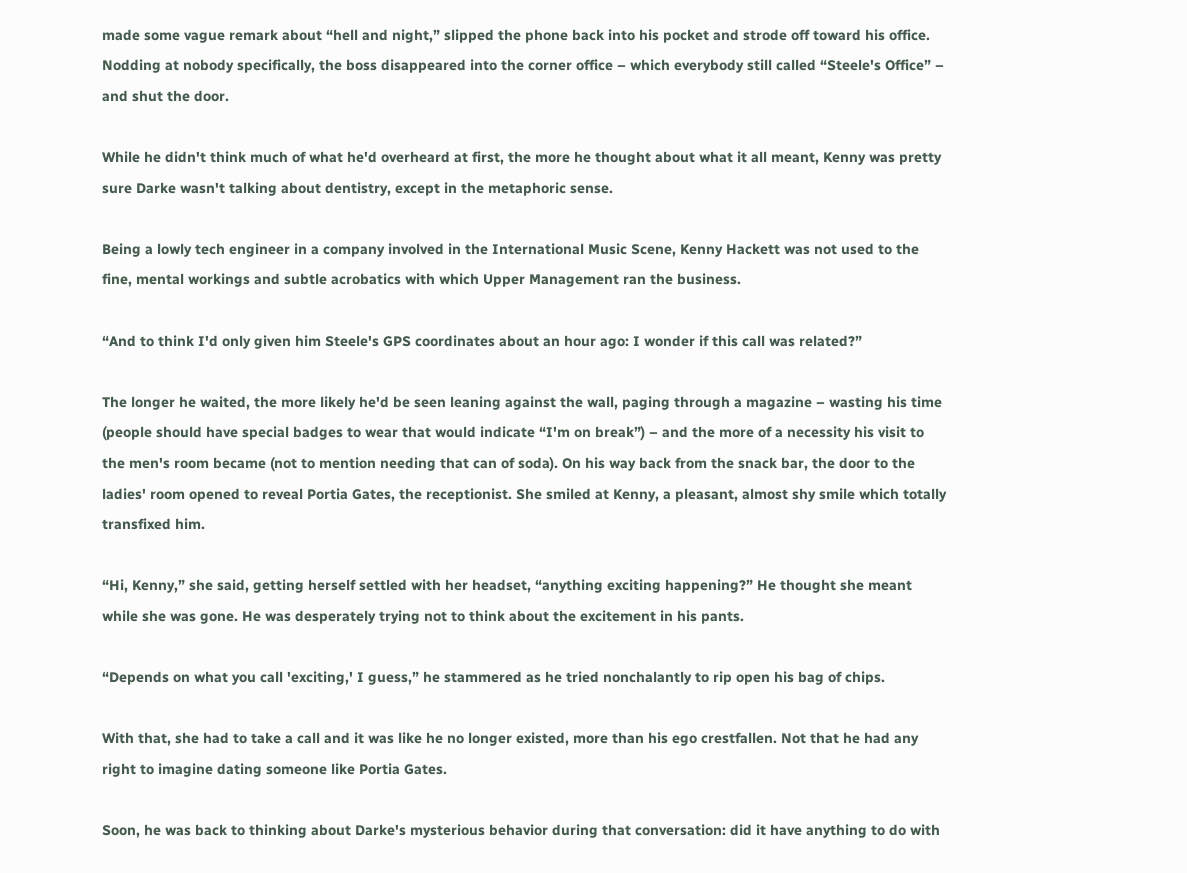made some vague remark about “hell and night,” slipped the phone back into his pocket and strode off toward his office. Nodding at nobody specifically, the boss disappeared into the corner office – which everybody still called “Steele's Office” – and shut the door.

While he didn't think much of what he'd overheard at first, the more he thought about what it all meant, Kenny was pretty sure Darke wasn't talking about dentistry, except in the metaphoric sense.

Being a lowly tech engineer in a company involved in the International Music Scene, Kenny Hackett was not used to the fine, mental workings and subtle acrobatics with which Upper Management ran the business.

“And to think I'd only given him Steele's GPS coordinates about an hour ago: I wonder if this call was related?”

The longer he waited, the more likely he'd be seen leaning against the wall, paging through a magazine – wasting his time (people should have special badges to wear that would indicate “I'm on break”) – and the more of a necessity his visit to the men's room became (not to mention needing that can of soda). On his way back from the snack bar, the door to the ladies' room opened to reveal Portia Gates, the receptionist. She smiled at Kenny, a pleasant, almost shy smile which totally transfixed him.

“Hi, Kenny,” she said, getting herself settled with her headset, “anything exciting happening?” He thought she meant while she was gone. He was desperately trying not to think about the excitement in his pants.

“Depends on what you call 'exciting,' I guess,” he stammered as he tried nonchalantly to rip open his bag of chips.

With that, she had to take a call and it was like he no longer existed, more than his ego crestfallen. Not that he had any right to imagine dating someone like Portia Gates.

Soon, he was back to thinking about Darke's mysterious behavior during that conversation: did it have anything to do with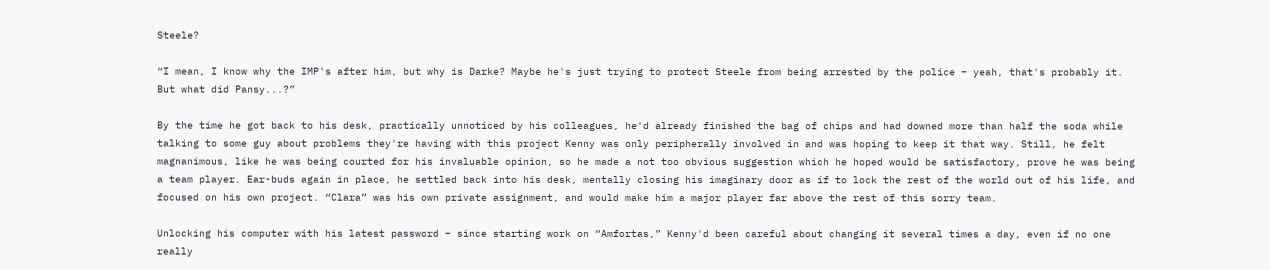Steele?

“I mean, I know why the IMP's after him, but why is Darke? Maybe he's just trying to protect Steele from being arrested by the police – yeah, that's probably it. But what did Pansy...?”

By the time he got back to his desk, practically unnoticed by his colleagues, he'd already finished the bag of chips and had downed more than half the soda while talking to some guy about problems they're having with this project Kenny was only peripherally involved in and was hoping to keep it that way. Still, he felt magnanimous, like he was being courted for his invaluable opinion, so he made a not too obvious suggestion which he hoped would be satisfactory, prove he was being a team player. Ear-buds again in place, he settled back into his desk, mentally closing his imaginary door as if to lock the rest of the world out of his life, and focused on his own project. “Clara” was his own private assignment, and would make him a major player far above the rest of this sorry team.

Unlocking his computer with his latest password – since starting work on “Amfortas,” Kenny'd been careful about changing it several times a day, even if no one really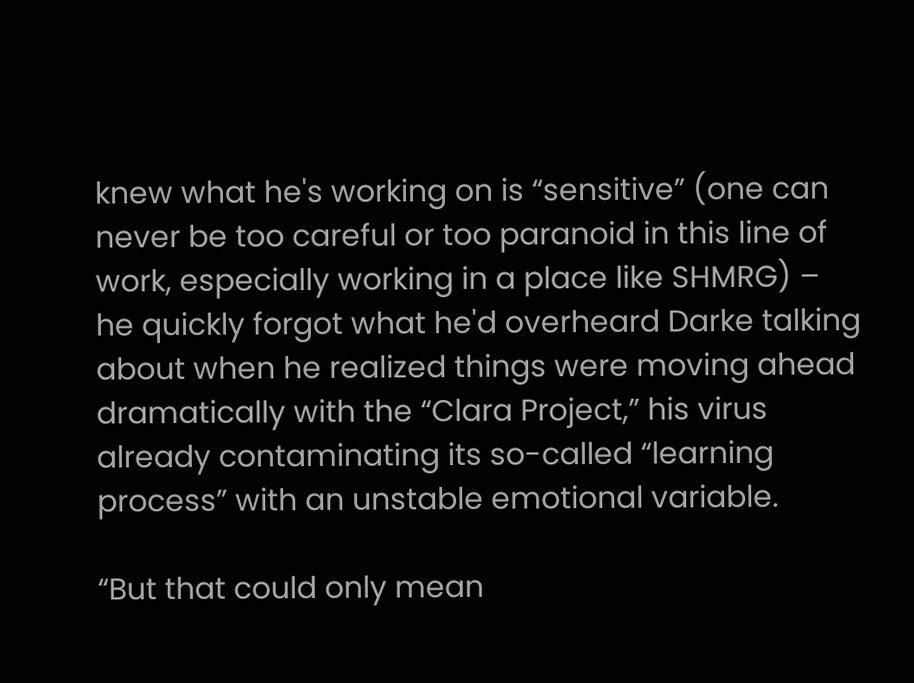knew what he's working on is “sensitive” (one can never be too careful or too paranoid in this line of work, especially working in a place like SHMRG) – he quickly forgot what he'd overheard Darke talking about when he realized things were moving ahead dramatically with the “Clara Project,” his virus already contaminating its so-called “learning process” with an unstable emotional variable.

“But that could only mean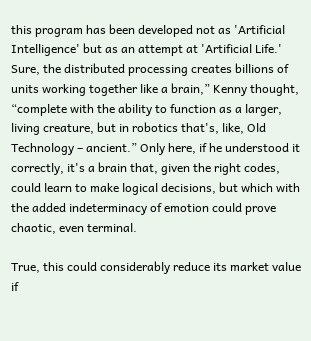this program has been developed not as 'Artificial Intelligence' but as an attempt at 'Artificial Life.' Sure, the distributed processing creates billions of units working together like a brain,” Kenny thought, “complete with the ability to function as a larger, living creature, but in robotics that's, like, Old Technology – ancient.” Only here, if he understood it correctly, it's a brain that, given the right codes, could learn to make logical decisions, but which with the added indeterminacy of emotion could prove chaotic, even terminal.

True, this could considerably reduce its market value if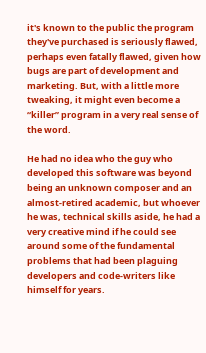it's known to the public the program they've purchased is seriously flawed, perhaps even fatally flawed, given how bugs are part of development and marketing. But, with a little more tweaking, it might even become a “killer” program in a very real sense of the word.

He had no idea who the guy who developed this software was beyond being an unknown composer and an almost-retired academic, but whoever he was, technical skills aside, he had a very creative mind if he could see around some of the fundamental problems that had been plaguing developers and code-writers like himself for years.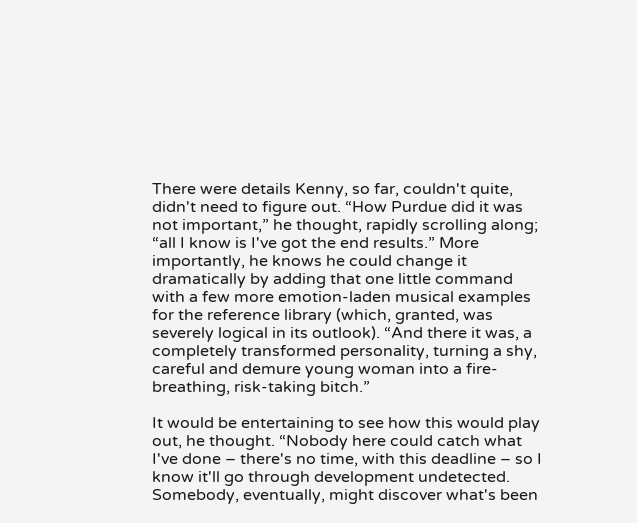There were details Kenny, so far, couldn't quite, didn't need to figure out. “How Purdue did it was not important,” he thought, rapidly scrolling along; “all I know is I've got the end results.” More importantly, he knows he could change it dramatically by adding that one little command with a few more emotion-laden musical examples for the reference library (which, granted, was severely logical in its outlook). “And there it was, a completely transformed personality, turning a shy, careful and demure young woman into a fire-breathing, risk-taking bitch.”

It would be entertaining to see how this would play out, he thought. “Nobody here could catch what I've done – there's no time, with this deadline – so I know it'll go through development undetected. Somebody, eventually, might discover what's been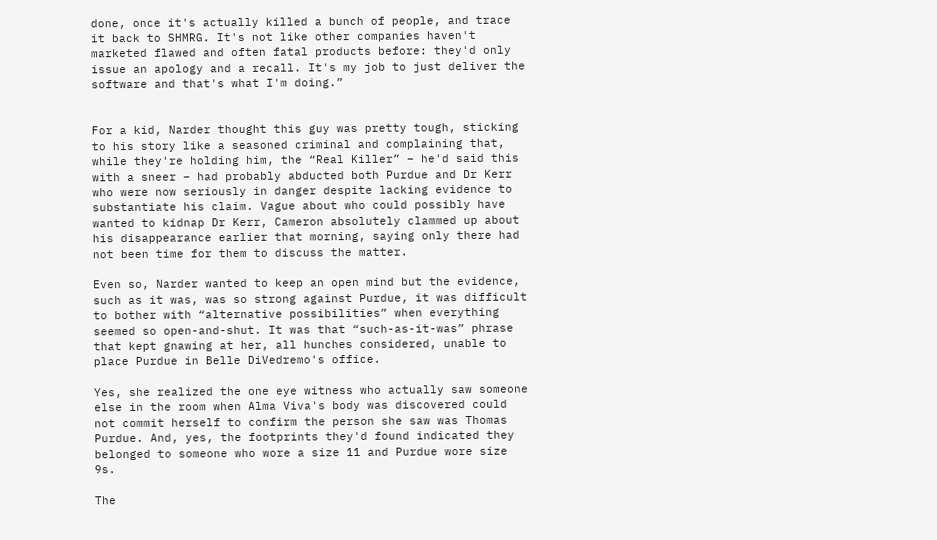done, once it's actually killed a bunch of people, and trace it back to SHMRG. It's not like other companies haven't marketed flawed and often fatal products before: they'd only issue an apology and a recall. It's my job to just deliver the software and that's what I'm doing.”


For a kid, Narder thought this guy was pretty tough, sticking to his story like a seasoned criminal and complaining that, while they're holding him, the “Real Killer” – he'd said this with a sneer – had probably abducted both Purdue and Dr Kerr who were now seriously in danger despite lacking evidence to substantiate his claim. Vague about who could possibly have wanted to kidnap Dr Kerr, Cameron absolutely clammed up about his disappearance earlier that morning, saying only there had not been time for them to discuss the matter.

Even so, Narder wanted to keep an open mind but the evidence, such as it was, was so strong against Purdue, it was difficult to bother with “alternative possibilities” when everything seemed so open-and-shut. It was that “such-as-it-was” phrase that kept gnawing at her, all hunches considered, unable to place Purdue in Belle DiVedremo's office.

Yes, she realized the one eye witness who actually saw someone else in the room when Alma Viva's body was discovered could not commit herself to confirm the person she saw was Thomas Purdue. And, yes, the footprints they'd found indicated they belonged to someone who wore a size 11 and Purdue wore size 9s.

The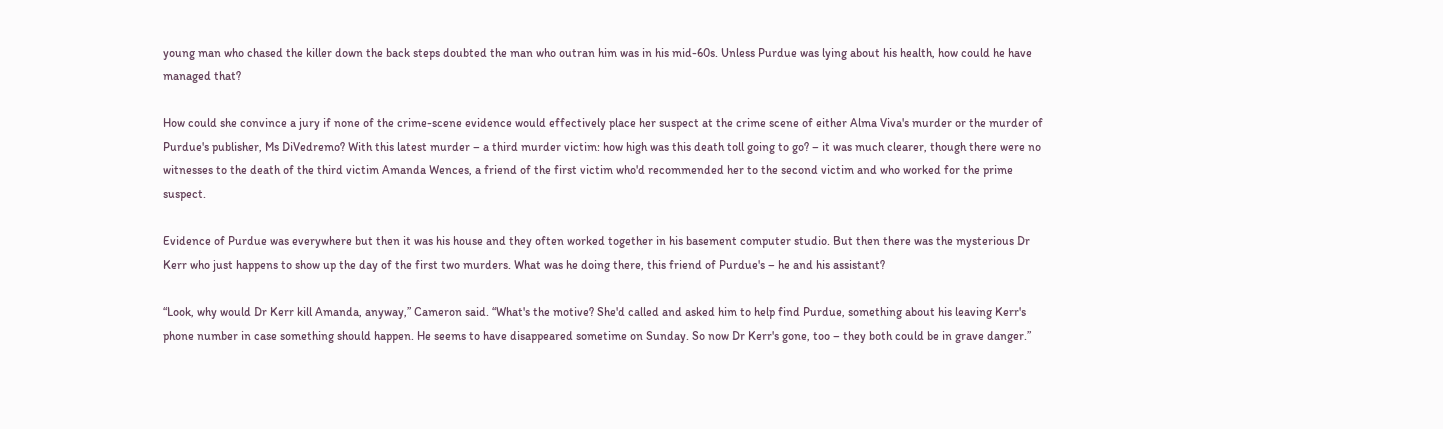young man who chased the killer down the back steps doubted the man who outran him was in his mid-60s. Unless Purdue was lying about his health, how could he have managed that?

How could she convince a jury if none of the crime-scene evidence would effectively place her suspect at the crime scene of either Alma Viva's murder or the murder of Purdue's publisher, Ms DiVedremo? With this latest murder – a third murder victim: how high was this death toll going to go? – it was much clearer, though there were no witnesses to the death of the third victim Amanda Wences, a friend of the first victim who'd recommended her to the second victim and who worked for the prime suspect.

Evidence of Purdue was everywhere but then it was his house and they often worked together in his basement computer studio. But then there was the mysterious Dr Kerr who just happens to show up the day of the first two murders. What was he doing there, this friend of Purdue's – he and his assistant?

“Look, why would Dr Kerr kill Amanda, anyway,” Cameron said. “What's the motive? She'd called and asked him to help find Purdue, something about his leaving Kerr's phone number in case something should happen. He seems to have disappeared sometime on Sunday. So now Dr Kerr's gone, too – they both could be in grave danger.”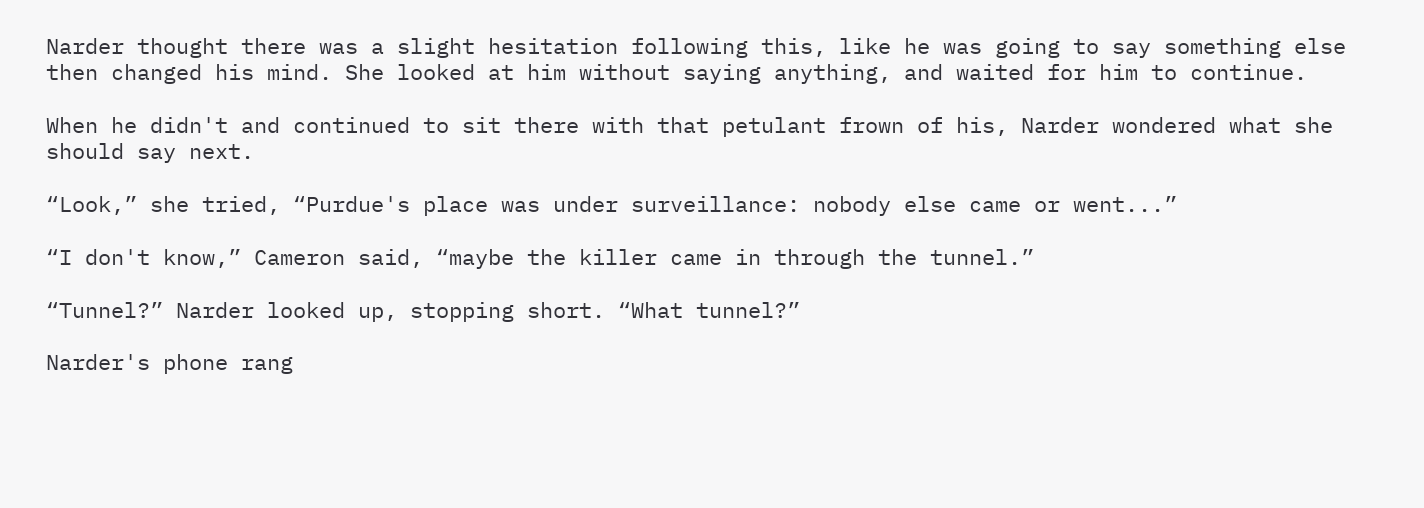Narder thought there was a slight hesitation following this, like he was going to say something else then changed his mind. She looked at him without saying anything, and waited for him to continue.

When he didn't and continued to sit there with that petulant frown of his, Narder wondered what she should say next.

“Look,” she tried, “Purdue's place was under surveillance: nobody else came or went...”

“I don't know,” Cameron said, “maybe the killer came in through the tunnel.”

“Tunnel?” Narder looked up, stopping short. “What tunnel?”

Narder's phone rang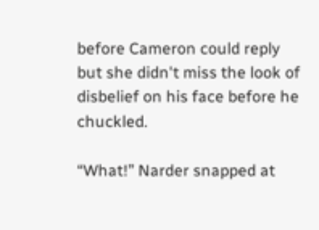before Cameron could reply but she didn't miss the look of disbelief on his face before he chuckled.

“What!” Narder snapped at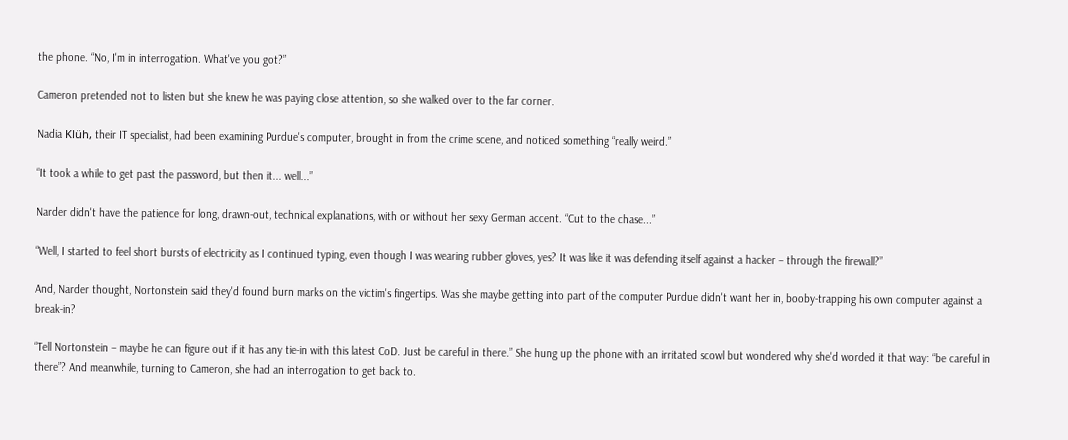the phone. “No, I'm in interrogation. What've you got?”

Cameron pretended not to listen but she knew he was paying close attention, so she walked over to the far corner.

Nadia Klüh, their IT specialist, had been examining Purdue's computer, brought in from the crime scene, and noticed something “really weird.”

“It took a while to get past the password, but then it... well...”

Narder didn't have the patience for long, drawn-out, technical explanations, with or without her sexy German accent. “Cut to the chase...”

“Well, I started to feel short bursts of electricity as I continued typing, even though I was wearing rubber gloves, yes? It was like it was defending itself against a hacker – through the firewall?”

And, Narder thought, Nortonstein said they'd found burn marks on the victim's fingertips. Was she maybe getting into part of the computer Purdue didn't want her in, booby-trapping his own computer against a break-in?

“Tell Nortonstein – maybe he can figure out if it has any tie-in with this latest CoD. Just be careful in there.” She hung up the phone with an irritated scowl but wondered why she'd worded it that way: “be careful in there”? And meanwhile, turning to Cameron, she had an interrogation to get back to.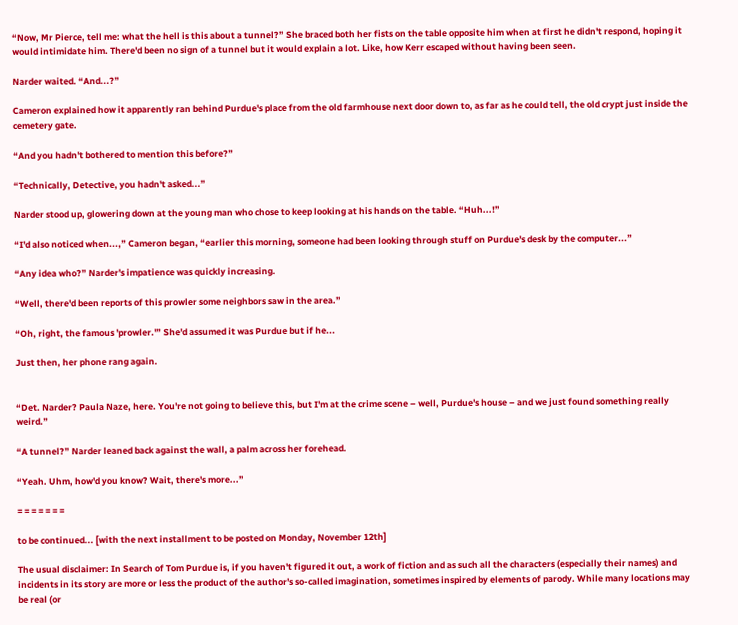“Now, Mr Pierce, tell me: what the hell is this about a tunnel?” She braced both her fists on the table opposite him when at first he didn't respond, hoping it would intimidate him. There'd been no sign of a tunnel but it would explain a lot. Like, how Kerr escaped without having been seen.

Narder waited. “And...?”

Cameron explained how it apparently ran behind Purdue's place from the old farmhouse next door down to, as far as he could tell, the old crypt just inside the cemetery gate.

“And you hadn't bothered to mention this before?”

“Technically, Detective, you hadn't asked...”

Narder stood up, glowering down at the young man who chose to keep looking at his hands on the table. “Huh...!”

“I'd also noticed when...,” Cameron began, “earlier this morning, someone had been looking through stuff on Purdue's desk by the computer...”

“Any idea who?” Narder's impatience was quickly increasing.

“Well, there'd been reports of this prowler some neighbors saw in the area.”

“Oh, right, the famous 'prowler.'” She'd assumed it was Purdue but if he...

Just then, her phone rang again.


“Det. Narder? Paula Naze, here. You're not going to believe this, but I'm at the crime scene – well, Purdue's house – and we just found something really weird.”

“A tunnel?” Narder leaned back against the wall, a palm across her forehead.

“Yeah. Uhm, how'd you know? Wait, there's more...”

= = = = = = =

to be continued... [with the next installment to be posted on Monday, November 12th]

The usual disclaimer: In Search of Tom Purdue is, if you haven't figured it out, a work of fiction and as such all the characters (especially their names) and incidents in its story are more or less the product of the author's so-called imagination, sometimes inspired by elements of parody. While many locations may be real (or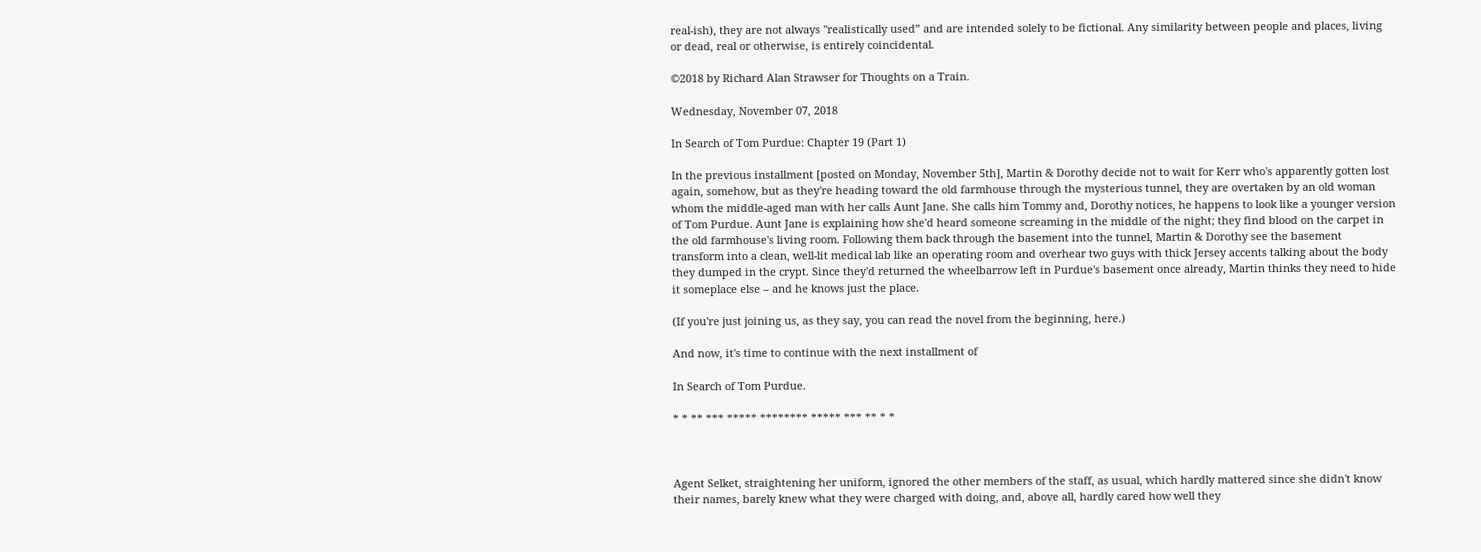real-ish), they are not always "realistically used” and are intended solely to be fictional. Any similarity between people and places, living or dead, real or otherwise, is entirely coincidental.

©2018 by Richard Alan Strawser for Thoughts on a Train.

Wednesday, November 07, 2018

In Search of Tom Purdue: Chapter 19 (Part 1)

In the previous installment [posted on Monday, November 5th], Martin & Dorothy decide not to wait for Kerr who's apparently gotten lost again, somehow, but as they're heading toward the old farmhouse through the mysterious tunnel, they are overtaken by an old woman whom the middle-aged man with her calls Aunt Jane. She calls him Tommy and, Dorothy notices, he happens to look like a younger version of Tom Purdue. Aunt Jane is explaining how she'd heard someone screaming in the middle of the night; they find blood on the carpet in the old farmhouse's living room. Following them back through the basement into the tunnel, Martin & Dorothy see the basement transform into a clean, well-lit medical lab like an operating room and overhear two guys with thick Jersey accents talking about the body they dumped in the crypt. Since they'd returned the wheelbarrow left in Purdue's basement once already, Martin thinks they need to hide it someplace else – and he knows just the place.

(If you're just joining us, as they say, you can read the novel from the beginning, here.)

And now, it's time to continue with the next installment of

In Search of Tom Purdue.

* * ** *** ***** ******** ***** *** ** * *



Agent Selket, straightening her uniform, ignored the other members of the staff, as usual, which hardly mattered since she didn't know their names, barely knew what they were charged with doing, and, above all, hardly cared how well they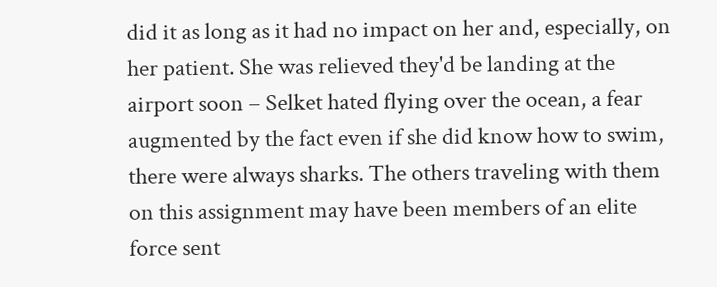did it as long as it had no impact on her and, especially, on her patient. She was relieved they'd be landing at the airport soon – Selket hated flying over the ocean, a fear augmented by the fact even if she did know how to swim, there were always sharks. The others traveling with them on this assignment may have been members of an elite force sent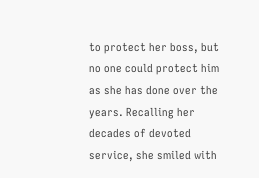to protect her boss, but no one could protect him as she has done over the years. Recalling her decades of devoted service, she smiled with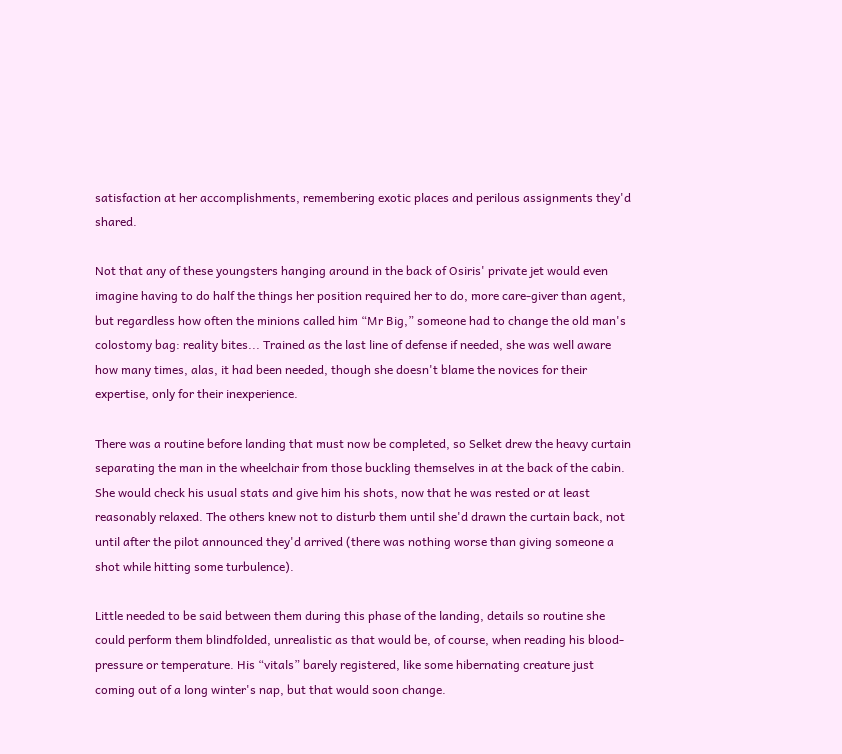satisfaction at her accomplishments, remembering exotic places and perilous assignments they'd shared.

Not that any of these youngsters hanging around in the back of Osiris' private jet would even imagine having to do half the things her position required her to do, more care-giver than agent, but regardless how often the minions called him “Mr Big,” someone had to change the old man's colostomy bag: reality bites... Trained as the last line of defense if needed, she was well aware how many times, alas, it had been needed, though she doesn't blame the novices for their expertise, only for their inexperience.

There was a routine before landing that must now be completed, so Selket drew the heavy curtain separating the man in the wheelchair from those buckling themselves in at the back of the cabin. She would check his usual stats and give him his shots, now that he was rested or at least reasonably relaxed. The others knew not to disturb them until she'd drawn the curtain back, not until after the pilot announced they'd arrived (there was nothing worse than giving someone a shot while hitting some turbulence).

Little needed to be said between them during this phase of the landing, details so routine she could perform them blindfolded, unrealistic as that would be, of course, when reading his blood-pressure or temperature. His “vitals” barely registered, like some hibernating creature just coming out of a long winter's nap, but that would soon change.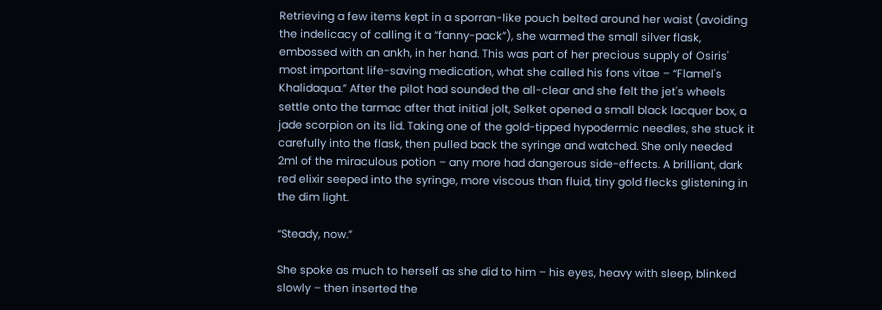Retrieving a few items kept in a sporran-like pouch belted around her waist (avoiding the indelicacy of calling it a “fanny-pack”), she warmed the small silver flask, embossed with an ankh, in her hand. This was part of her precious supply of Osiris' most important life-saving medication, what she called his fons vitae – “Flamel's Khalidaqua.” After the pilot had sounded the all-clear and she felt the jet's wheels settle onto the tarmac after that initial jolt, Selket opened a small black lacquer box, a jade scorpion on its lid. Taking one of the gold-tipped hypodermic needles, she stuck it carefully into the flask, then pulled back the syringe and watched. She only needed 2ml of the miraculous potion – any more had dangerous side-effects. A brilliant, dark red elixir seeped into the syringe, more viscous than fluid, tiny gold flecks glistening in the dim light.

“Steady, now.”

She spoke as much to herself as she did to him – his eyes, heavy with sleep, blinked slowly – then inserted the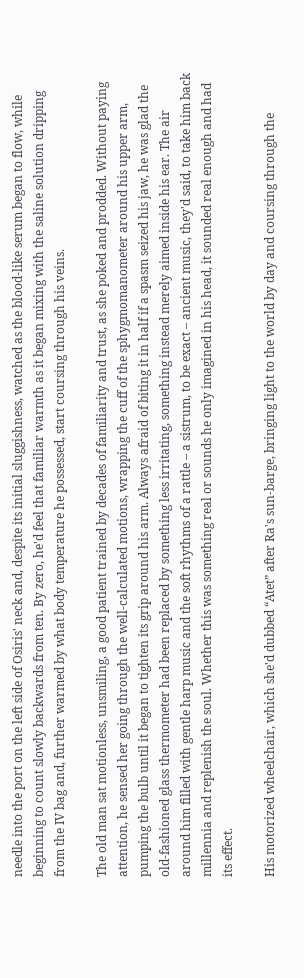needle into the port on the left side of Osiris' neck and, despite its initial sluggishness, watched as the blood-like serum began to flow, while beginning to count slowly backwards from ten. By zero, he'd feel that familiar warmth as it began mixing with the saline solution dripping from the IV bag and, further warmed by what body temperature he possessed, start coursing through his veins.

The old man sat motionless, unsmiling, a good patient trained by decades of familiarity and trust, as she poked and prodded. Without paying attention, he sensed her going through the well-calculated motions, wrapping the cuff of the sphygmomanometer around his upper arm, pumping the bulb until it began to tighten its grip around his arm. Always afraid of biting it in half if a spasm seized his jaw, he was glad the old-fashioned glass thermometer had been replaced by something less irritating, something instead merely aimed inside his ear. The air around him filled with gentle harp music and the soft rhythms of a rattle – a sistrum, to be exact – ancient music, they'd said, to take him back millennia and replenish the soul. Whether this was something real or sounds he only imagined in his head, it sounded real enough and had its effect.

His motorized wheelchair, which she'd dubbed “Atet” after Ra's sun-barge, bringing light to the world by day and coursing through the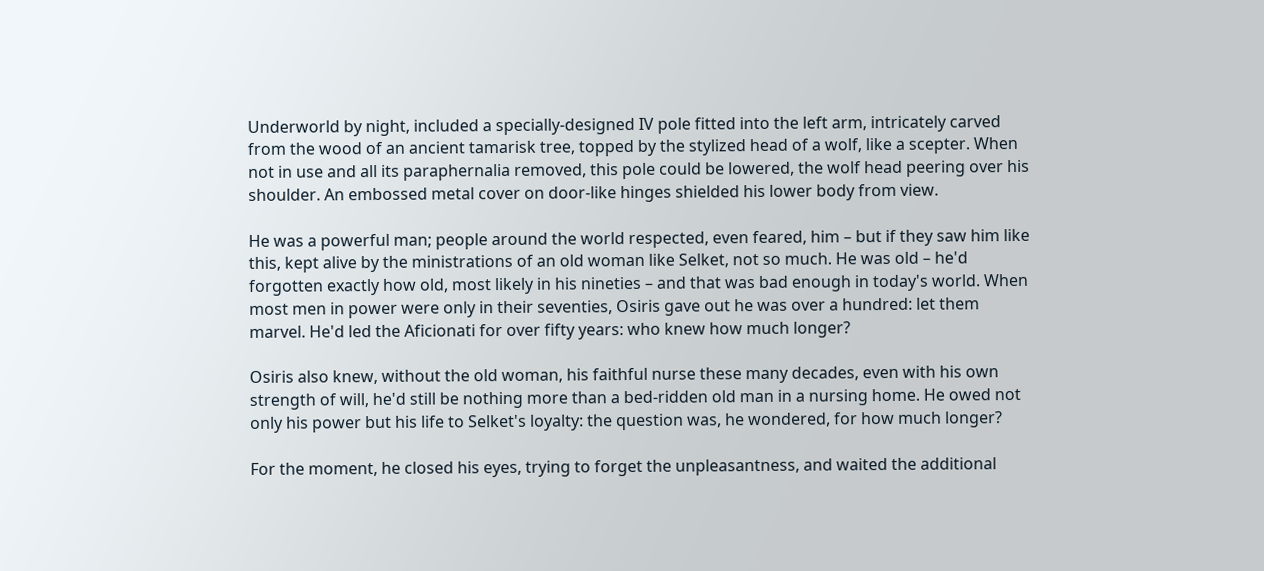Underworld by night, included a specially-designed IV pole fitted into the left arm, intricately carved from the wood of an ancient tamarisk tree, topped by the stylized head of a wolf, like a scepter. When not in use and all its paraphernalia removed, this pole could be lowered, the wolf head peering over his shoulder. An embossed metal cover on door-like hinges shielded his lower body from view.

He was a powerful man; people around the world respected, even feared, him – but if they saw him like this, kept alive by the ministrations of an old woman like Selket, not so much. He was old – he'd forgotten exactly how old, most likely in his nineties – and that was bad enough in today's world. When most men in power were only in their seventies, Osiris gave out he was over a hundred: let them marvel. He'd led the Aficionati for over fifty years: who knew how much longer?

Osiris also knew, without the old woman, his faithful nurse these many decades, even with his own strength of will, he'd still be nothing more than a bed-ridden old man in a nursing home. He owed not only his power but his life to Selket's loyalty: the question was, he wondered, for how much longer?

For the moment, he closed his eyes, trying to forget the unpleasantness, and waited the additional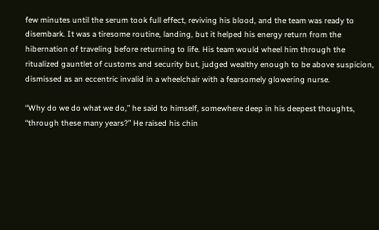few minutes until the serum took full effect, reviving his blood, and the team was ready to disembark. It was a tiresome routine, landing, but it helped his energy return from the hibernation of traveling before returning to life. His team would wheel him through the ritualized gauntlet of customs and security but, judged wealthy enough to be above suspicion, dismissed as an eccentric invalid in a wheelchair with a fearsomely glowering nurse.

“Why do we do what we do,” he said to himself, somewhere deep in his deepest thoughts, “through these many years?” He raised his chin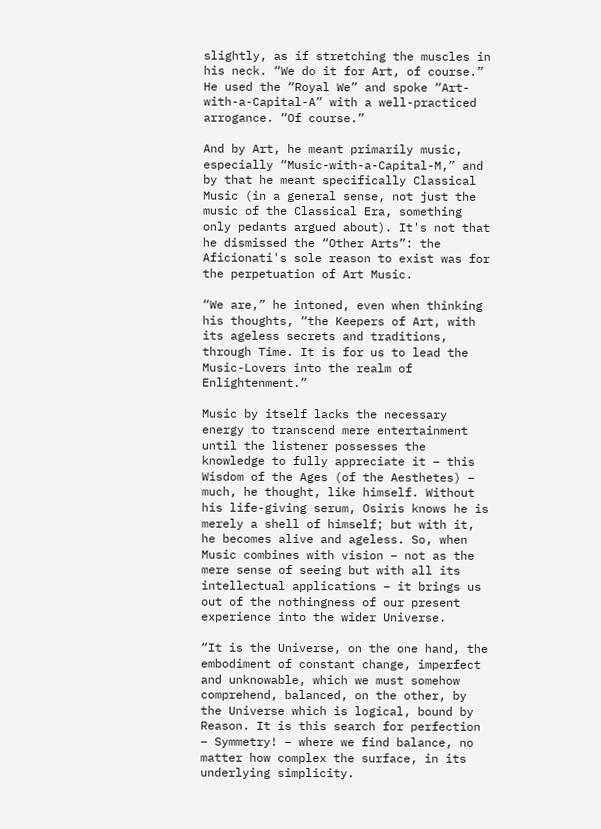slightly, as if stretching the muscles in his neck. “We do it for Art, of course.” He used the “Royal We” and spoke “Art-with-a-Capital-A” with a well-practiced arrogance. “Of course.”

And by Art, he meant primarily music, especially “Music-with-a-Capital-M,” and by that he meant specifically Classical Music (in a general sense, not just the music of the Classical Era, something only pedants argued about). It's not that he dismissed the “Other Arts”: the Aficionati's sole reason to exist was for the perpetuation of Art Music.

“We are,” he intoned, even when thinking his thoughts, “the Keepers of Art, with its ageless secrets and traditions, through Time. It is for us to lead the Music-Lovers into the realm of Enlightenment.”

Music by itself lacks the necessary energy to transcend mere entertainment until the listener possesses the knowledge to fully appreciate it – this Wisdom of the Ages (of the Aesthetes) – much, he thought, like himself. Without his life-giving serum, Osiris knows he is merely a shell of himself; but with it, he becomes alive and ageless. So, when Music combines with vision – not as the mere sense of seeing but with all its intellectual applications – it brings us out of the nothingness of our present experience into the wider Universe.

“It is the Universe, on the one hand, the embodiment of constant change, imperfect and unknowable, which we must somehow comprehend, balanced, on the other, by the Universe which is logical, bound by Reason. It is this search for perfection – Symmetry! – where we find balance, no matter how complex the surface, in its underlying simplicity.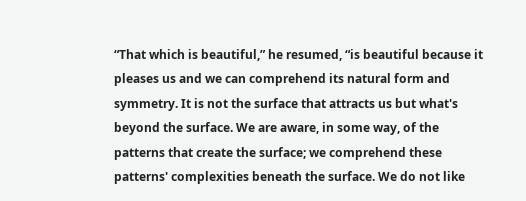“That which is beautiful,” he resumed, “is beautiful because it pleases us and we can comprehend its natural form and symmetry. It is not the surface that attracts us but what's beyond the surface. We are aware, in some way, of the patterns that create the surface; we comprehend these patterns' complexities beneath the surface. We do not like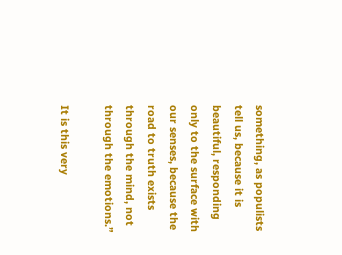something, as populists tell us, because it is beautiful, responding only to the surface with our senses, because the road to truth exists through the mind, not through the emotions.”

It is this very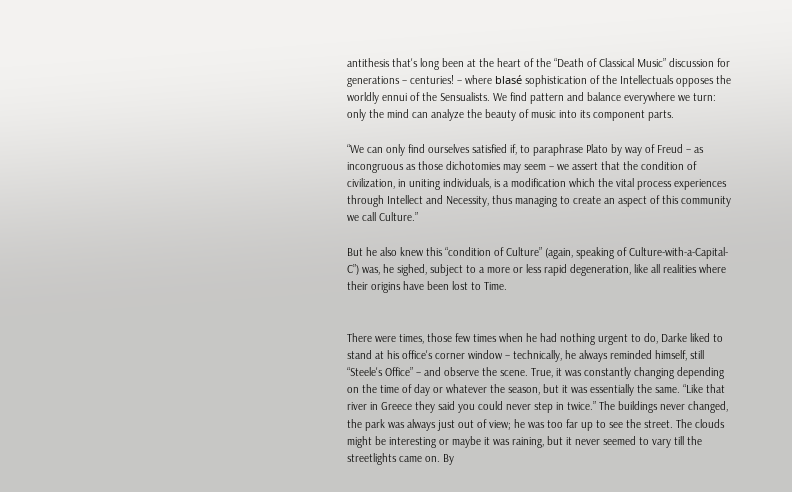antithesis that's long been at the heart of the “Death of Classical Music” discussion for generations – centuries! – where blasé sophistication of the Intellectuals opposes the worldly ennui of the Sensualists. We find pattern and balance everywhere we turn: only the mind can analyze the beauty of music into its component parts.

“We can only find ourselves satisfied if, to paraphrase Plato by way of Freud – as incongruous as those dichotomies may seem – we assert that the condition of civilization, in uniting individuals, is a modification which the vital process experiences through Intellect and Necessity, thus managing to create an aspect of this community we call Culture.”

But he also knew this “condition of Culture” (again, speaking of Culture-with-a-Capital-C”) was, he sighed, subject to a more or less rapid degeneration, like all realities where their origins have been lost to Time.


There were times, those few times when he had nothing urgent to do, Darke liked to stand at his office's corner window – technically, he always reminded himself, still “Steele's Office” – and observe the scene. True, it was constantly changing depending on the time of day or whatever the season, but it was essentially the same. “Like that river in Greece they said you could never step in twice.” The buildings never changed, the park was always just out of view; he was too far up to see the street. The clouds might be interesting or maybe it was raining, but it never seemed to vary till the streetlights came on. By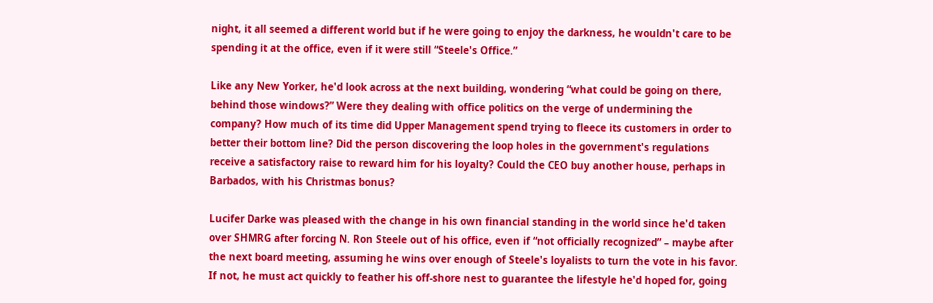night, it all seemed a different world but if he were going to enjoy the darkness, he wouldn't care to be spending it at the office, even if it were still “Steele's Office.”

Like any New Yorker, he'd look across at the next building, wondering “what could be going on there, behind those windows?” Were they dealing with office politics on the verge of undermining the company? How much of its time did Upper Management spend trying to fleece its customers in order to better their bottom line? Did the person discovering the loop holes in the government's regulations receive a satisfactory raise to reward him for his loyalty? Could the CEO buy another house, perhaps in Barbados, with his Christmas bonus?

Lucifer Darke was pleased with the change in his own financial standing in the world since he'd taken over SHMRG after forcing N. Ron Steele out of his office, even if “not officially recognized” – maybe after the next board meeting, assuming he wins over enough of Steele's loyalists to turn the vote in his favor. If not, he must act quickly to feather his off-shore nest to guarantee the lifestyle he'd hoped for, going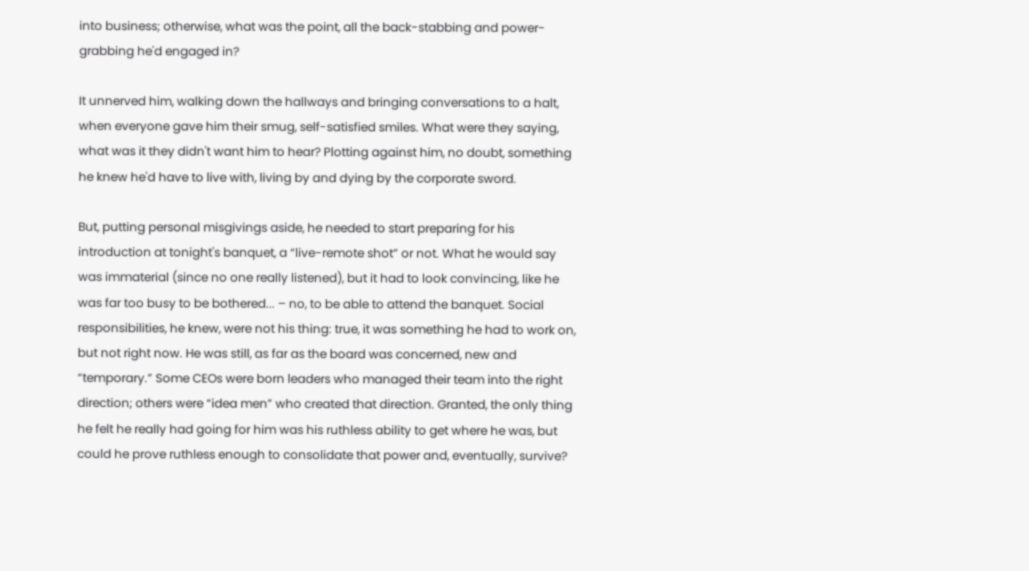into business; otherwise, what was the point, all the back-stabbing and power-grabbing he'd engaged in?

It unnerved him, walking down the hallways and bringing conversations to a halt, when everyone gave him their smug, self-satisfied smiles. What were they saying, what was it they didn't want him to hear? Plotting against him, no doubt, something he knew he'd have to live with, living by and dying by the corporate sword.

But, putting personal misgivings aside, he needed to start preparing for his introduction at tonight's banquet, a “live-remote shot” or not. What he would say was immaterial (since no one really listened), but it had to look convincing, like he was far too busy to be bothered... – no, to be able to attend the banquet. Social responsibilities, he knew, were not his thing: true, it was something he had to work on, but not right now. He was still, as far as the board was concerned, new and “temporary.” Some CEOs were born leaders who managed their team into the right direction; others were “idea men” who created that direction. Granted, the only thing he felt he really had going for him was his ruthless ability to get where he was, but could he prove ruthless enough to consolidate that power and, eventually, survive?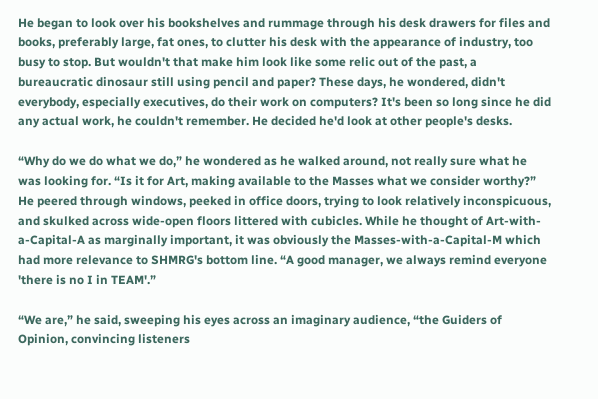He began to look over his bookshelves and rummage through his desk drawers for files and books, preferably large, fat ones, to clutter his desk with the appearance of industry, too busy to stop. But wouldn't that make him look like some relic out of the past, a bureaucratic dinosaur still using pencil and paper? These days, he wondered, didn't everybody, especially executives, do their work on computers? It's been so long since he did any actual work, he couldn't remember. He decided he'd look at other people's desks.

“Why do we do what we do,” he wondered as he walked around, not really sure what he was looking for. “Is it for Art, making available to the Masses what we consider worthy?” He peered through windows, peeked in office doors, trying to look relatively inconspicuous, and skulked across wide-open floors littered with cubicles. While he thought of Art-with-a-Capital-A as marginally important, it was obviously the Masses-with-a-Capital-M which had more relevance to SHMRG's bottom line. “A good manager, we always remind everyone 'there is no I in TEAM'.”

“We are,” he said, sweeping his eyes across an imaginary audience, “the Guiders of Opinion, convincing listeners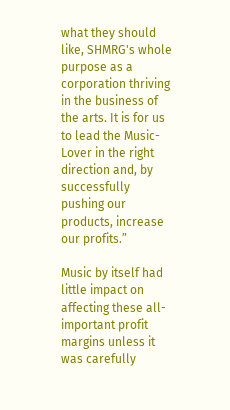what they should like, SHMRG's whole purpose as a corporation thriving in the business of the arts. It is for us to lead the Music-Lover in the right direction and, by successfully pushing our products, increase our profits.”

Music by itself had little impact on affecting these all-important profit margins unless it was carefully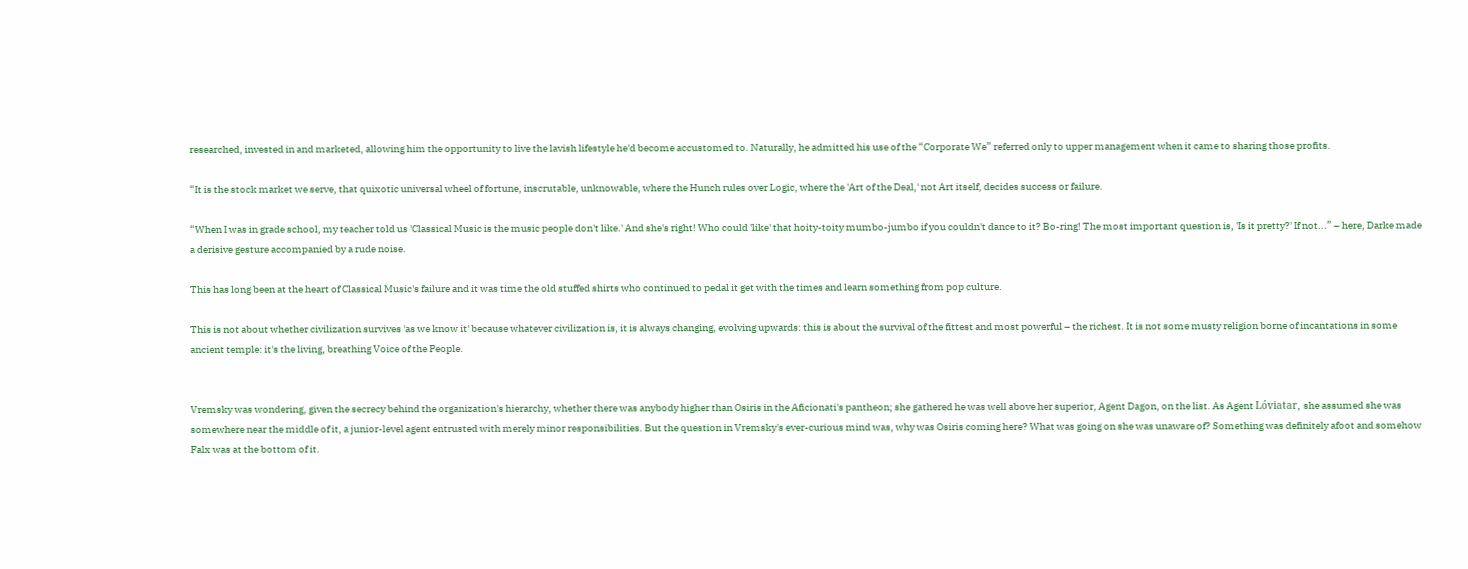researched, invested in and marketed, allowing him the opportunity to live the lavish lifestyle he'd become accustomed to. Naturally, he admitted his use of the “Corporate We” referred only to upper management when it came to sharing those profits.

“It is the stock market we serve, that quixotic universal wheel of fortune, inscrutable, unknowable, where the Hunch rules over Logic, where the 'Art of the Deal,' not Art itself, decides success or failure.

“When I was in grade school, my teacher told us 'Classical Music is the music people don't like.' And she's right! Who could 'like' that hoity-toity mumbo-jumbo if you couldn't dance to it? Bo-ring! The most important question is, 'Is it pretty?' If not...” – here, Darke made a derisive gesture accompanied by a rude noise.

This has long been at the heart of Classical Music's failure and it was time the old stuffed shirts who continued to pedal it get with the times and learn something from pop culture.

This is not about whether civilization survives 'as we know it' because whatever civilization is, it is always changing, evolving upwards: this is about the survival of the fittest and most powerful – the richest. It is not some musty religion borne of incantations in some ancient temple: it's the living, breathing Voice of the People.


Vremsky was wondering, given the secrecy behind the organization's hierarchy, whether there was anybody higher than Osiris in the Aficionati's pantheon; she gathered he was well above her superior, Agent Dagon, on the list. As Agent Lóviatar, she assumed she was somewhere near the middle of it, a junior-level agent entrusted with merely minor responsibilities. But the question in Vremsky's ever-curious mind was, why was Osiris coming here? What was going on she was unaware of? Something was definitely afoot and somehow Falx was at the bottom of it.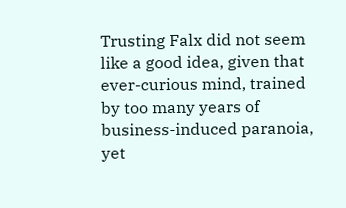Trusting Falx did not seem like a good idea, given that ever-curious mind, trained by too many years of business-induced paranoia, yet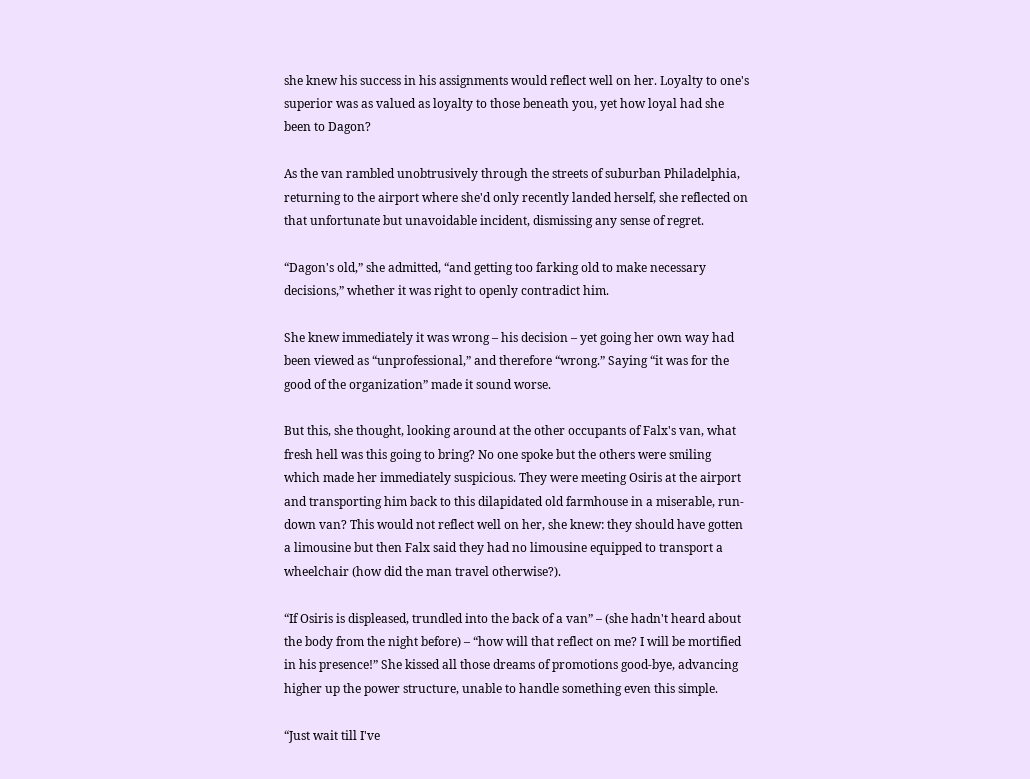she knew his success in his assignments would reflect well on her. Loyalty to one's superior was as valued as loyalty to those beneath you, yet how loyal had she been to Dagon?

As the van rambled unobtrusively through the streets of suburban Philadelphia, returning to the airport where she'd only recently landed herself, she reflected on that unfortunate but unavoidable incident, dismissing any sense of regret.

“Dagon's old,” she admitted, “and getting too farking old to make necessary decisions,” whether it was right to openly contradict him.

She knew immediately it was wrong – his decision – yet going her own way had been viewed as “unprofessional,” and therefore “wrong.” Saying “it was for the good of the organization” made it sound worse.

But this, she thought, looking around at the other occupants of Falx's van, what fresh hell was this going to bring? No one spoke but the others were smiling which made her immediately suspicious. They were meeting Osiris at the airport and transporting him back to this dilapidated old farmhouse in a miserable, run-down van? This would not reflect well on her, she knew: they should have gotten a limousine but then Falx said they had no limousine equipped to transport a wheelchair (how did the man travel otherwise?).

“If Osiris is displeased, trundled into the back of a van” – (she hadn't heard about the body from the night before) – “how will that reflect on me? I will be mortified in his presence!” She kissed all those dreams of promotions good-bye, advancing higher up the power structure, unable to handle something even this simple.

“Just wait till I've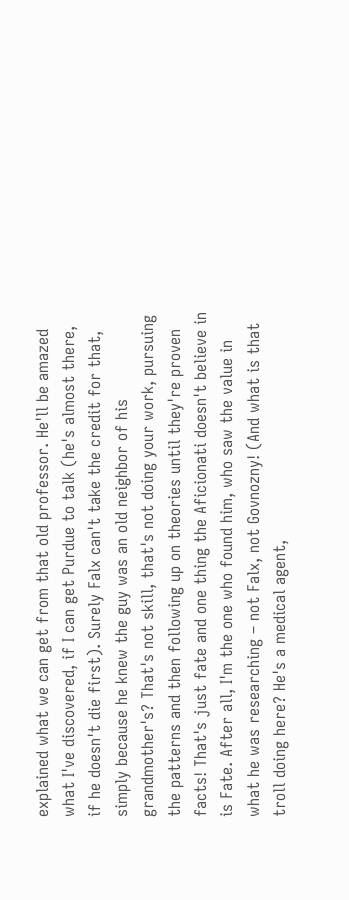explained what we can get from that old professor. He'll be amazed what I've discovered, if I can get Purdue to talk (he's almost there, if he doesn't die first). Surely Falx can't take the credit for that, simply because he knew the guy was an old neighbor of his grandmother's? That's not skill, that's not doing your work, pursuing the patterns and then following up on theories until they're proven facts! That's just fate and one thing the Aficionati doesn't believe in is Fate. After all, I'm the one who found him, who saw the value in what he was researching – not Falx, not Govnozny! (And what is that troll doing here? He's a medical agent,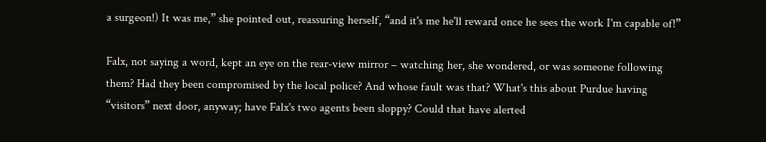a surgeon!) It was me,” she pointed out, reassuring herself, “and it's me he'll reward once he sees the work I'm capable of!”

Falx, not saying a word, kept an eye on the rear-view mirror – watching her, she wondered, or was someone following them? Had they been compromised by the local police? And whose fault was that? What's this about Purdue having “visitors” next door, anyway; have Falx's two agents been sloppy? Could that have alerted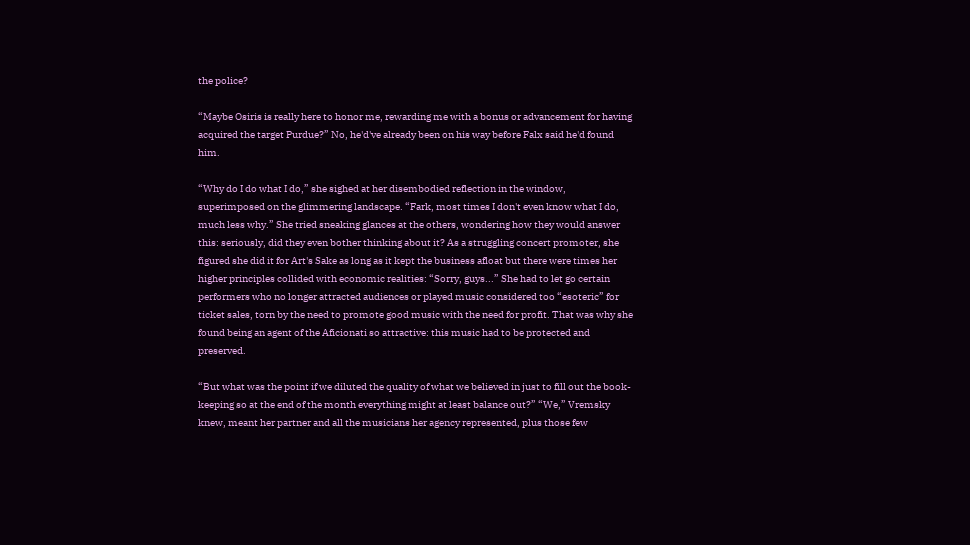the police?

“Maybe Osiris is really here to honor me, rewarding me with a bonus or advancement for having acquired the target Purdue?” No, he'd've already been on his way before Falx said he'd found him.

“Why do I do what I do,” she sighed at her disembodied reflection in the window, superimposed on the glimmering landscape. “Fark, most times I don't even know what I do, much less why.” She tried sneaking glances at the others, wondering how they would answer this: seriously, did they even bother thinking about it? As a struggling concert promoter, she figured she did it for Art's Sake as long as it kept the business afloat but there were times her higher principles collided with economic realities: “Sorry, guys...” She had to let go certain performers who no longer attracted audiences or played music considered too “esoteric” for ticket sales, torn by the need to promote good music with the need for profit. That was why she found being an agent of the Aficionati so attractive: this music had to be protected and preserved.

“But what was the point if we diluted the quality of what we believed in just to fill out the book-keeping so at the end of the month everything might at least balance out?” “We,” Vremsky knew, meant her partner and all the musicians her agency represented, plus those few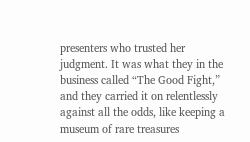presenters who trusted her judgment. It was what they in the business called “The Good Fight,” and they carried it on relentlessly against all the odds, like keeping a museum of rare treasures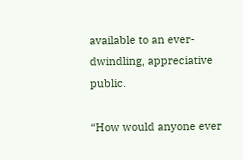available to an ever-dwindling, appreciative public.

“How would anyone ever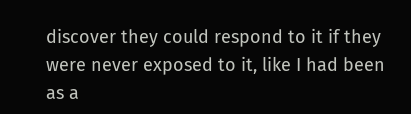discover they could respond to it if they were never exposed to it, like I had been as a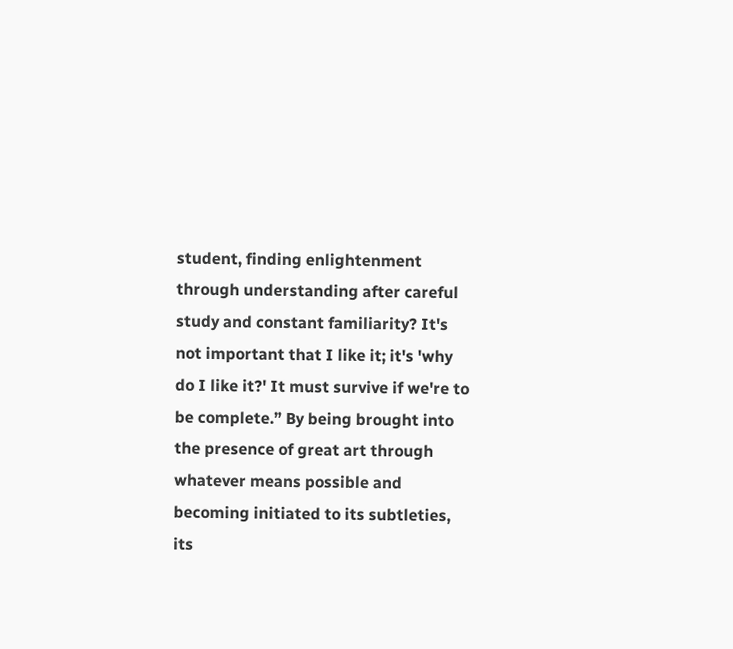student, finding enlightenment through understanding after careful study and constant familiarity? It's not important that I like it; it's 'why do I like it?' It must survive if we're to be complete.” By being brought into the presence of great art through whatever means possible and becoming initiated to its subtleties, its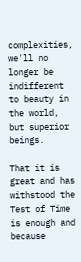complexities, we'll no longer be indifferent to beauty in the world, but superior beings.

That it is great and has withstood the Test of Time is enough and because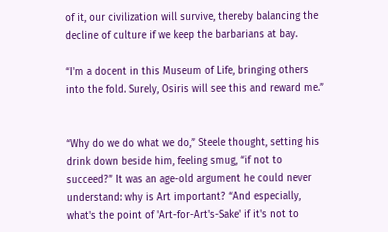of it, our civilization will survive, thereby balancing the decline of culture if we keep the barbarians at bay.

“I'm a docent in this Museum of Life, bringing others into the fold. Surely, Osiris will see this and reward me.”


“Why do we do what we do,” Steele thought, setting his drink down beside him, feeling smug, “if not to succeed?” It was an age-old argument he could never understand: why is Art important? “And especially, what's the point of 'Art-for-Art's-Sake' if it's not to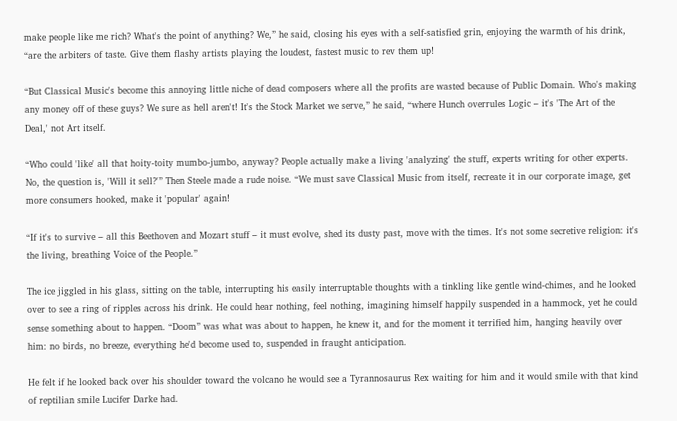make people like me rich? What's the point of anything? We,” he said, closing his eyes with a self-satisfied grin, enjoying the warmth of his drink, “are the arbiters of taste. Give them flashy artists playing the loudest, fastest music to rev them up!

“But Classical Music's become this annoying little niche of dead composers where all the profits are wasted because of Public Domain. Who's making any money off of these guys? We sure as hell aren't! It's the Stock Market we serve,” he said, “where Hunch overrules Logic – it's 'The Art of the Deal,' not Art itself.

“Who could 'like' all that hoity-toity mumbo-jumbo, anyway? People actually make a living 'analyzing' the stuff, experts writing for other experts. No, the question is, 'Will it sell?'” Then Steele made a rude noise. “We must save Classical Music from itself, recreate it in our corporate image, get more consumers hooked, make it 'popular' again!

“If it's to survive – all this Beethoven and Mozart stuff – it must evolve, shed its dusty past, move with the times. It's not some secretive religion: it's the living, breathing Voice of the People.”

The ice jiggled in his glass, sitting on the table, interrupting his easily interruptable thoughts with a tinkling like gentle wind-chimes, and he looked over to see a ring of ripples across his drink. He could hear nothing, feel nothing, imagining himself happily suspended in a hammock, yet he could sense something about to happen. “Doom” was what was about to happen, he knew it, and for the moment it terrified him, hanging heavily over him: no birds, no breeze, everything he'd become used to, suspended in fraught anticipation.

He felt if he looked back over his shoulder toward the volcano he would see a Tyrannosaurus Rex waiting for him and it would smile with that kind of reptilian smile Lucifer Darke had.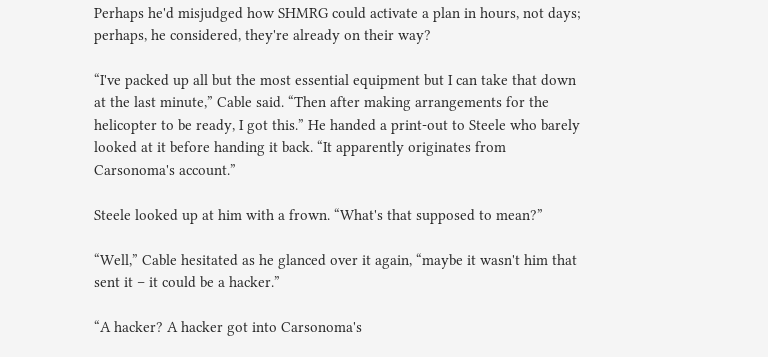Perhaps he'd misjudged how SHMRG could activate a plan in hours, not days; perhaps, he considered, they're already on their way?

“I've packed up all but the most essential equipment but I can take that down at the last minute,” Cable said. “Then after making arrangements for the helicopter to be ready, I got this.” He handed a print-out to Steele who barely looked at it before handing it back. “It apparently originates from Carsonoma's account.”

Steele looked up at him with a frown. “What's that supposed to mean?”

“Well,” Cable hesitated as he glanced over it again, “maybe it wasn't him that sent it – it could be a hacker.”

“A hacker? A hacker got into Carsonoma's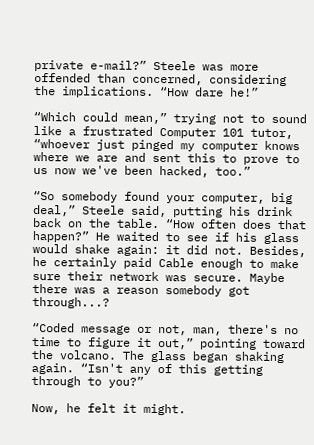private e-mail?” Steele was more offended than concerned, considering the implications. “How dare he!”

“Which could mean,” trying not to sound like a frustrated Computer 101 tutor, “whoever just pinged my computer knows where we are and sent this to prove to us now we've been hacked, too.”

“So somebody found your computer, big deal,” Steele said, putting his drink back on the table. “How often does that happen?” He waited to see if his glass would shake again: it did not. Besides, he certainly paid Cable enough to make sure their network was secure. Maybe there was a reason somebody got through...?

“Coded message or not, man, there's no time to figure it out,” pointing toward the volcano. The glass began shaking again. “Isn't any of this getting through to you?”

Now, he felt it might.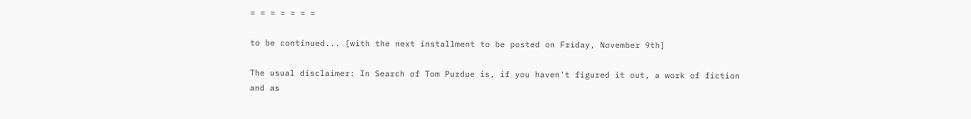= = = = = = =

to be continued... [with the next installment to be posted on Friday, November 9th]

The usual disclaimer: In Search of Tom Purdue is, if you haven't figured it out, a work of fiction and as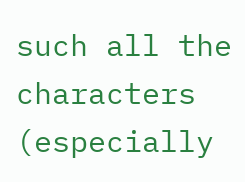such all the characters (especially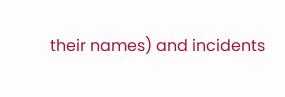their names) and incidents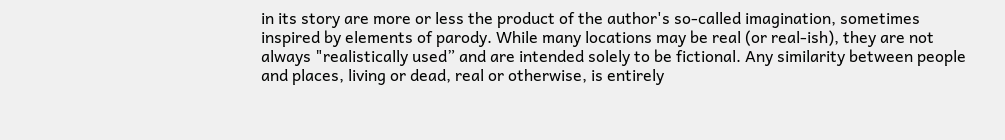in its story are more or less the product of the author's so-called imagination, sometimes inspired by elements of parody. While many locations may be real (or real-ish), they are not always "realistically used” and are intended solely to be fictional. Any similarity between people and places, living or dead, real or otherwise, is entirely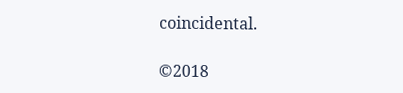coincidental.

©2018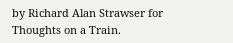by Richard Alan Strawser for Thoughts on a Train.